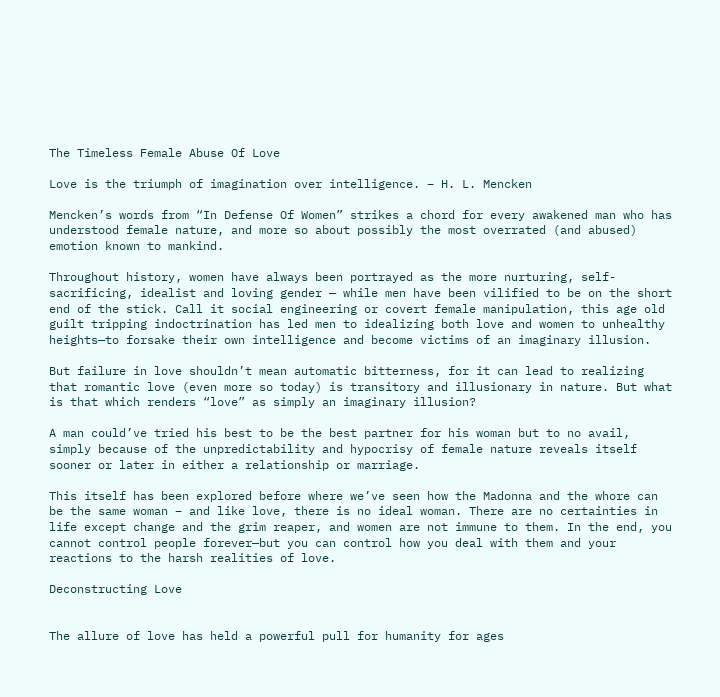The Timeless Female Abuse Of Love

Love is the triumph of imagination over intelligence. – H. L. Mencken

Mencken’s words from “In Defense Of Women” strikes a chord for every awakened man who has understood female nature, and more so about possibly the most overrated (and abused) emotion known to mankind.

Throughout history, women have always been portrayed as the more nurturing, self-sacrificing, idealist and loving gender — while men have been vilified to be on the short end of the stick. Call it social engineering or covert female manipulation, this age old guilt tripping indoctrination has led men to idealizing both love and women to unhealthy heights—to forsake their own intelligence and become victims of an imaginary illusion.

But failure in love shouldn’t mean automatic bitterness, for it can lead to realizing that romantic love (even more so today) is transitory and illusionary in nature. But what is that which renders “love” as simply an imaginary illusion?

A man could’ve tried his best to be the best partner for his woman but to no avail, simply because of the unpredictability and hypocrisy of female nature reveals itself sooner or later in either a relationship or marriage.

This itself has been explored before where we’ve seen how the Madonna and the whore can be the same woman – and like love, there is no ideal woman. There are no certainties in life except change and the grim reaper, and women are not immune to them. In the end, you cannot control people forever—but you can control how you deal with them and your reactions to the harsh realities of love.

Deconstructing Love


The allure of love has held a powerful pull for humanity for ages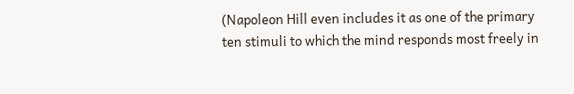(Napoleon Hill even includes it as one of the primary ten stimuli to which the mind responds most freely in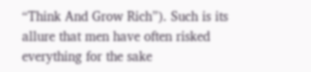“Think And Grow Rich”). Such is its allure that men have often risked everything for the sake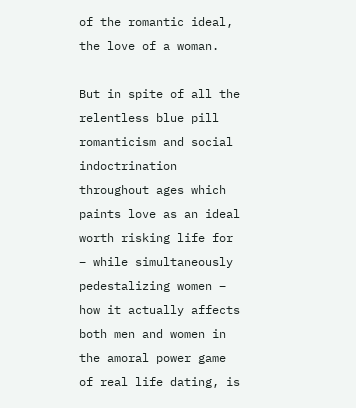of the romantic ideal, the love of a woman.

But in spite of all the relentless blue pill romanticism and social indoctrination throughout ages which paints love as an ideal worth risking life for – while simultaneously pedestalizing women – how it actually affects both men and women in the amoral power game of real life dating, is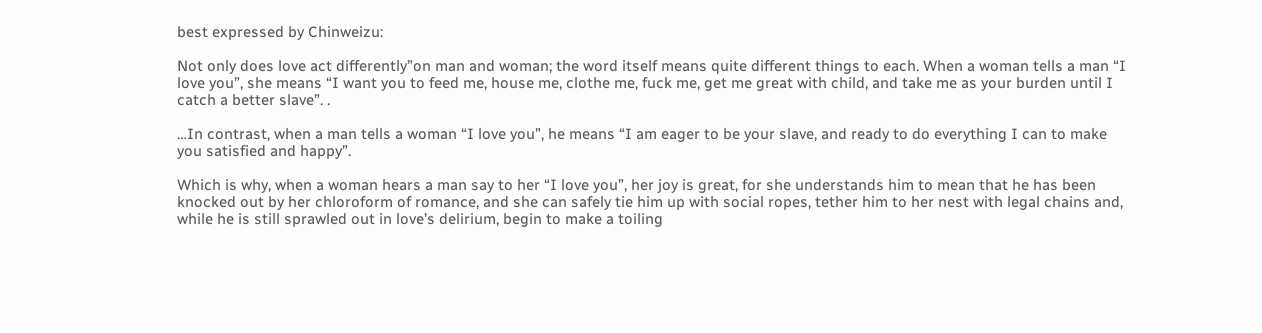best expressed by Chinweizu:

Not only does love act differently”on man and woman; the word itself means quite different things to each. When a woman tells a man “I love you”, she means “I want you to feed me, house me, clothe me, fuck me, get me great with child, and take me as your burden until I catch a better slave”. .

…In contrast, when a man tells a woman “I love you”, he means “I am eager to be your slave, and ready to do everything I can to make you satisfied and happy”.

Which is why, when a woman hears a man say to her “I love you”, her joy is great, for she understands him to mean that he has been knocked out by her chloroform of romance, and she can safely tie him up with social ropes, tether him to her nest with legal chains and, while he is still sprawled out in love’s delirium, begin to make a toiling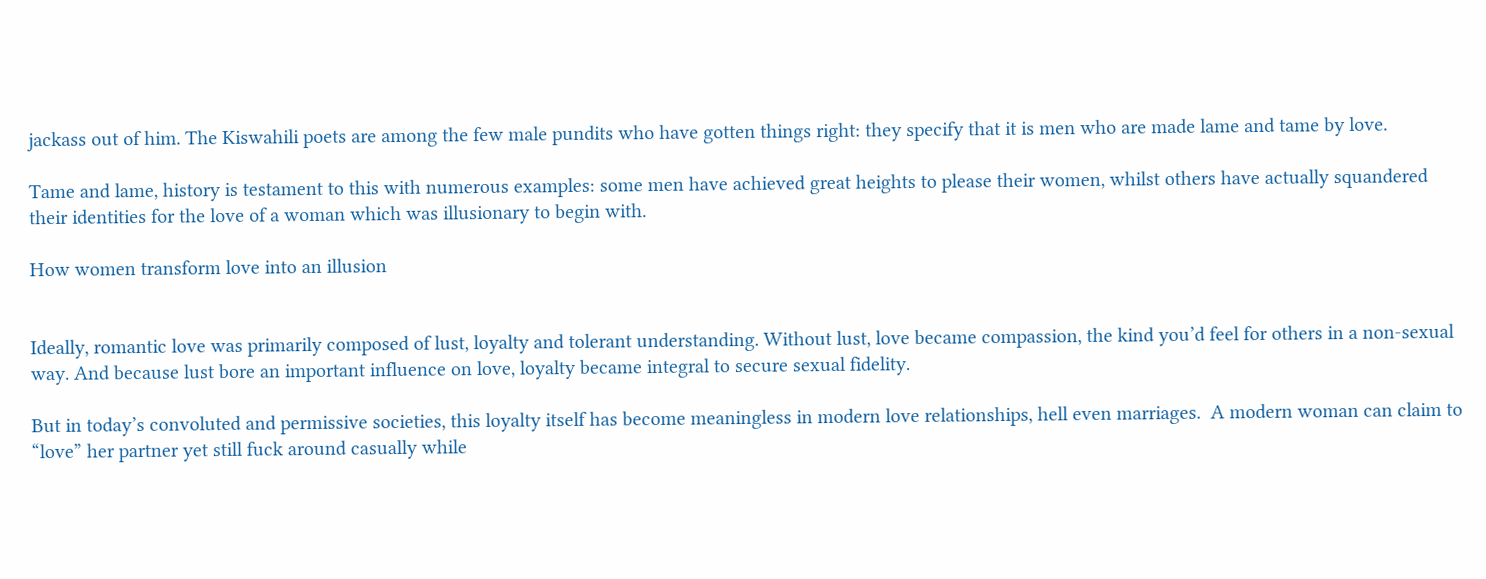jackass out of him. The Kiswahili poets are among the few male pundits who have gotten things right: they specify that it is men who are made lame and tame by love.

Tame and lame, history is testament to this with numerous examples: some men have achieved great heights to please their women, whilst others have actually squandered their identities for the love of a woman which was illusionary to begin with.

How women transform love into an illusion


Ideally, romantic love was primarily composed of lust, loyalty and tolerant understanding. Without lust, love became compassion, the kind you’d feel for others in a non-sexual way. And because lust bore an important influence on love, loyalty became integral to secure sexual fidelity.

But in today’s convoluted and permissive societies, this loyalty itself has become meaningless in modern love relationships, hell even marriages.  A modern woman can claim to “love” her partner yet still fuck around casually while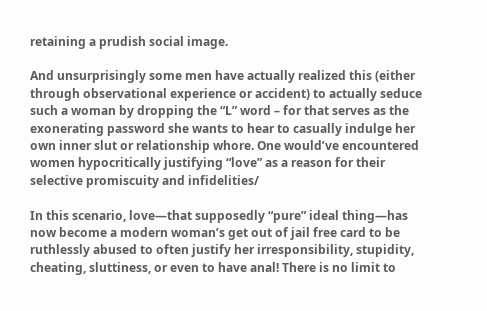retaining a prudish social image.

And unsurprisingly some men have actually realized this (either through observational experience or accident) to actually seduce such a woman by dropping the “L” word – for that serves as the exonerating password she wants to hear to casually indulge her own inner slut or relationship whore. One would’ve encountered women hypocritically justifying “love” as a reason for their selective promiscuity and infidelities/

In this scenario, love—that supposedly “pure” ideal thing—has now become a modern woman’s get out of jail free card to be ruthlessly abused to often justify her irresponsibility, stupidity, cheating, sluttiness, or even to have anal! There is no limit to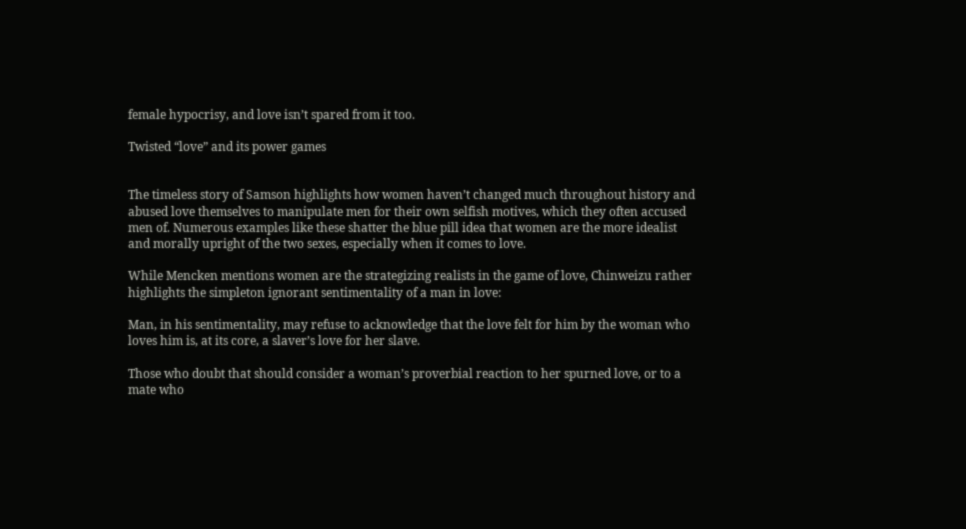female hypocrisy, and love isn’t spared from it too.

Twisted “love” and its power games


The timeless story of Samson highlights how women haven’t changed much throughout history and abused love themselves to manipulate men for their own selfish motives, which they often accused men of. Numerous examples like these shatter the blue pill idea that women are the more idealist and morally upright of the two sexes, especially when it comes to love.

While Mencken mentions women are the strategizing realists in the game of love, Chinweizu rather highlights the simpleton ignorant sentimentality of a man in love:

Man, in his sentimentality, may refuse to acknowledge that the love felt for him by the woman who loves him is, at its core, a slaver’s love for her slave.

Those who doubt that should consider a woman’s proverbial reaction to her spurned love, or to a mate who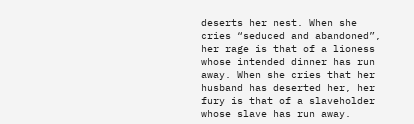deserts her nest. When she cries “seduced and abandoned”, her rage is that of a lioness whose intended dinner has run away. When she cries that her husband has deserted her, her fury is that of a slaveholder whose slave has run away.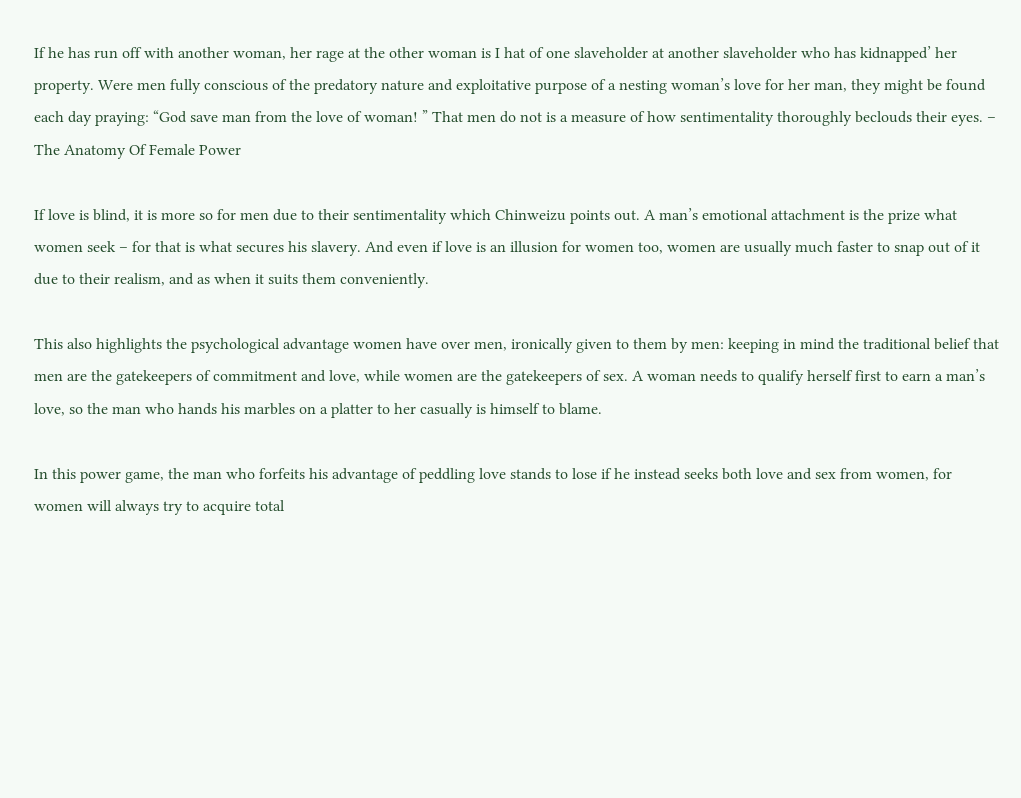If he has run off with another woman, her rage at the other woman is I hat of one slaveholder at another slaveholder who has kidnapped’ her property. Were men fully conscious of the predatory nature and exploitative purpose of a nesting woman’s love for her man, they might be found each day praying: “God save man from the love of woman! ” That men do not is a measure of how sentimentality thoroughly beclouds their eyes. – The Anatomy Of Female Power

If love is blind, it is more so for men due to their sentimentality which Chinweizu points out. A man’s emotional attachment is the prize what women seek – for that is what secures his slavery. And even if love is an illusion for women too, women are usually much faster to snap out of it due to their realism, and as when it suits them conveniently.

This also highlights the psychological advantage women have over men, ironically given to them by men: keeping in mind the traditional belief that men are the gatekeepers of commitment and love, while women are the gatekeepers of sex. A woman needs to qualify herself first to earn a man’s love, so the man who hands his marbles on a platter to her casually is himself to blame.

In this power game, the man who forfeits his advantage of peddling love stands to lose if he instead seeks both love and sex from women, for women will always try to acquire total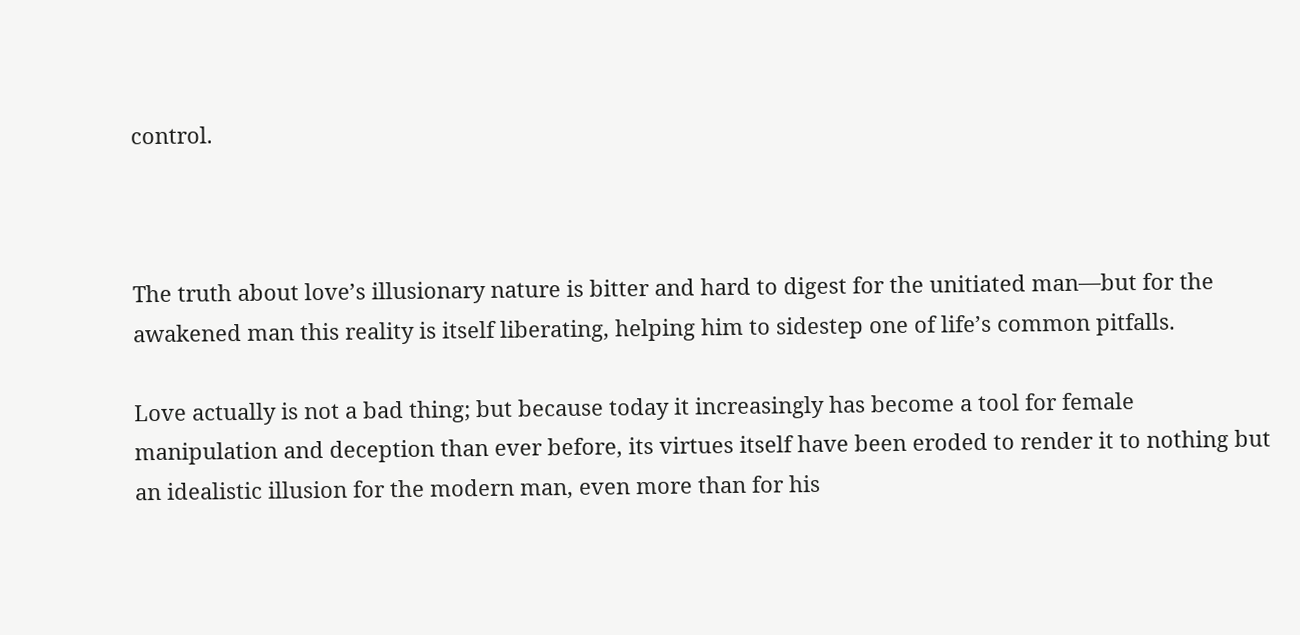control.



The truth about love’s illusionary nature is bitter and hard to digest for the unitiated man—but for the awakened man this reality is itself liberating, helping him to sidestep one of life’s common pitfalls.

Love actually is not a bad thing; but because today it increasingly has become a tool for female manipulation and deception than ever before, its virtues itself have been eroded to render it to nothing but an idealistic illusion for the modern man, even more than for his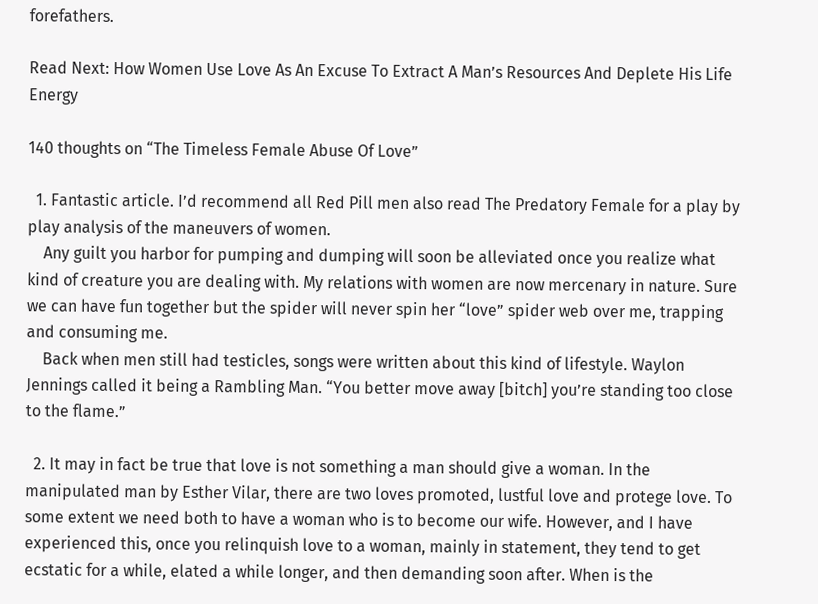forefathers.

Read Next: How Women Use Love As An Excuse To Extract A Man’s Resources And Deplete His Life Energy

140 thoughts on “The Timeless Female Abuse Of Love”

  1. Fantastic article. I’d recommend all Red Pill men also read The Predatory Female for a play by play analysis of the maneuvers of women.
    Any guilt you harbor for pumping and dumping will soon be alleviated once you realize what kind of creature you are dealing with. My relations with women are now mercenary in nature. Sure we can have fun together but the spider will never spin her “love” spider web over me, trapping and consuming me.
    Back when men still had testicles, songs were written about this kind of lifestyle. Waylon Jennings called it being a Rambling Man. “You better move away [bitch] you’re standing too close to the flame.”

  2. It may in fact be true that love is not something a man should give a woman. In the manipulated man by Esther Vilar, there are two loves promoted, lustful love and protege love. To some extent we need both to have a woman who is to become our wife. However, and I have experienced this, once you relinquish love to a woman, mainly in statement, they tend to get ecstatic for a while, elated a while longer, and then demanding soon after. When is the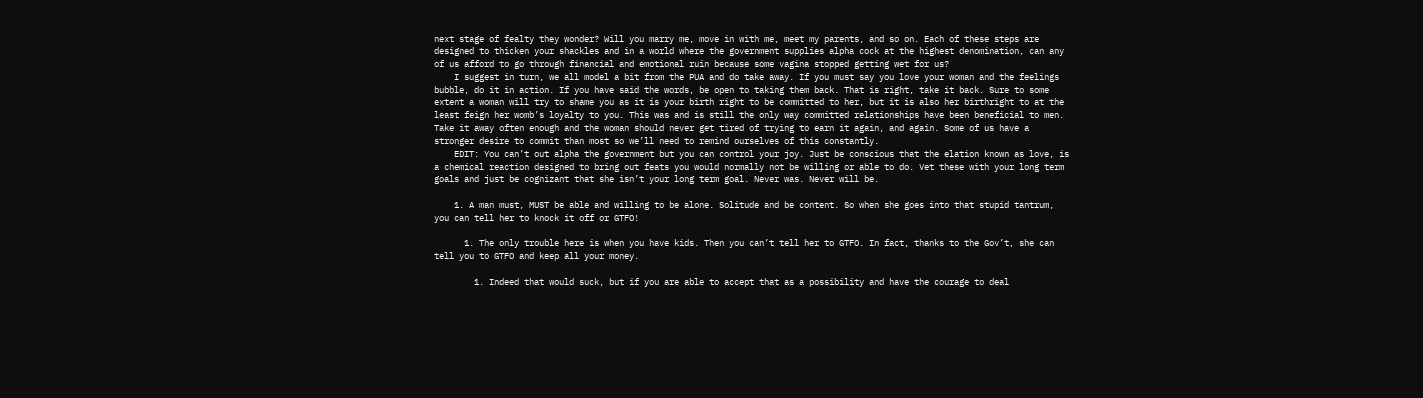next stage of fealty they wonder? Will you marry me, move in with me, meet my parents, and so on. Each of these steps are designed to thicken your shackles and in a world where the government supplies alpha cock at the highest denomination, can any of us afford to go through financial and emotional ruin because some vagina stopped getting wet for us?
    I suggest in turn, we all model a bit from the PUA and do take away. If you must say you love your woman and the feelings bubble, do it in action. If you have said the words, be open to taking them back. That is right, take it back. Sure to some extent a woman will try to shame you as it is your birth right to be committed to her, but it is also her birthright to at the least feign her womb’s loyalty to you. This was and is still the only way committed relationships have been beneficial to men. Take it away often enough and the woman should never get tired of trying to earn it again, and again. Some of us have a stronger desire to commit than most so we’ll need to remind ourselves of this constantly.
    EDIT: You can’t out alpha the government but you can control your joy. Just be conscious that the elation known as love, is a chemical reaction designed to bring out feats you would normally not be willing or able to do. Vet these with your long term goals and just be cognizant that she isn’t your long term goal. Never was. Never will be.

    1. A man must, MUST be able and willing to be alone. Solitude and be content. So when she goes into that stupid tantrum, you can tell her to knock it off or GTFO!

      1. The only trouble here is when you have kids. Then you can’t tell her to GTFO. In fact, thanks to the Gov’t, she can tell you to GTFO and keep all your money.

        1. Indeed that would suck, but if you are able to accept that as a possibility and have the courage to deal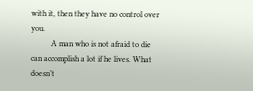with it, then they have no control over you.
          A man who is not afraid to die can accomplish a lot if he lives. What doesn’t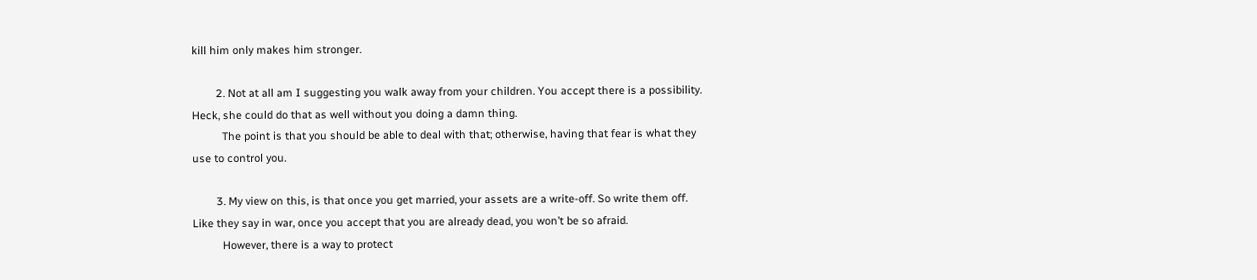kill him only makes him stronger.

        2. Not at all am I suggesting you walk away from your children. You accept there is a possibility. Heck, she could do that as well without you doing a damn thing.
          The point is that you should be able to deal with that; otherwise, having that fear is what they use to control you.

        3. My view on this, is that once you get married, your assets are a write-off. So write them off. Like they say in war, once you accept that you are already dead, you won’t be so afraid.
          However, there is a way to protect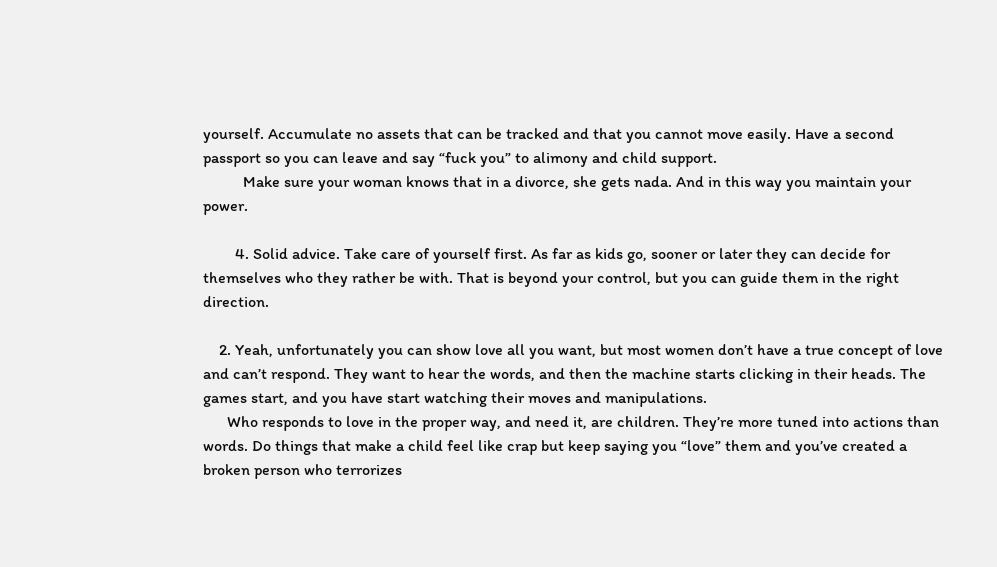yourself. Accumulate no assets that can be tracked and that you cannot move easily. Have a second passport so you can leave and say “fuck you” to alimony and child support.
          Make sure your woman knows that in a divorce, she gets nada. And in this way you maintain your power.

        4. Solid advice. Take care of yourself first. As far as kids go, sooner or later they can decide for themselves who they rather be with. That is beyond your control, but you can guide them in the right direction.

    2. Yeah, unfortunately you can show love all you want, but most women don’t have a true concept of love and can’t respond. They want to hear the words, and then the machine starts clicking in their heads. The games start, and you have start watching their moves and manipulations.
      Who responds to love in the proper way, and need it, are children. They’re more tuned into actions than words. Do things that make a child feel like crap but keep saying you “love” them and you’ve created a broken person who terrorizes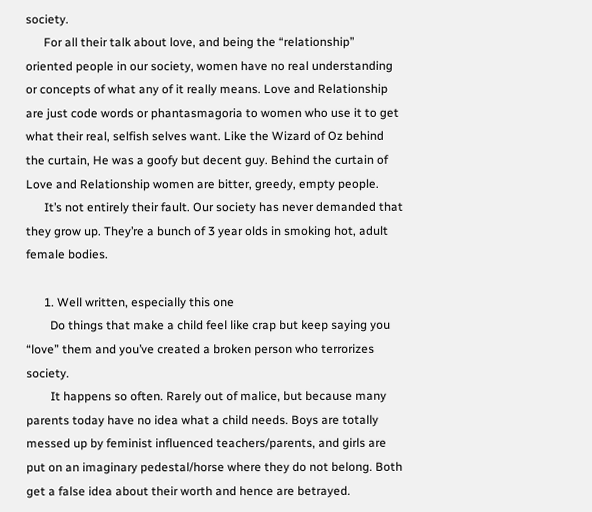society.
      For all their talk about love, and being the “relationship” oriented people in our society, women have no real understanding or concepts of what any of it really means. Love and Relationship are just code words or phantasmagoria to women who use it to get what their real, selfish selves want. Like the Wizard of Oz behind the curtain, He was a goofy but decent guy. Behind the curtain of Love and Relationship women are bitter, greedy, empty people.
      It’s not entirely their fault. Our society has never demanded that they grow up. They’re a bunch of 3 year olds in smoking hot, adult female bodies.

      1. Well written, especially this one
        Do things that make a child feel like crap but keep saying you “love” them and you’ve created a broken person who terrorizes society.
        It happens so often. Rarely out of malice, but because many parents today have no idea what a child needs. Boys are totally messed up by feminist influenced teachers/parents, and girls are put on an imaginary pedestal/horse where they do not belong. Both get a false idea about their worth and hence are betrayed.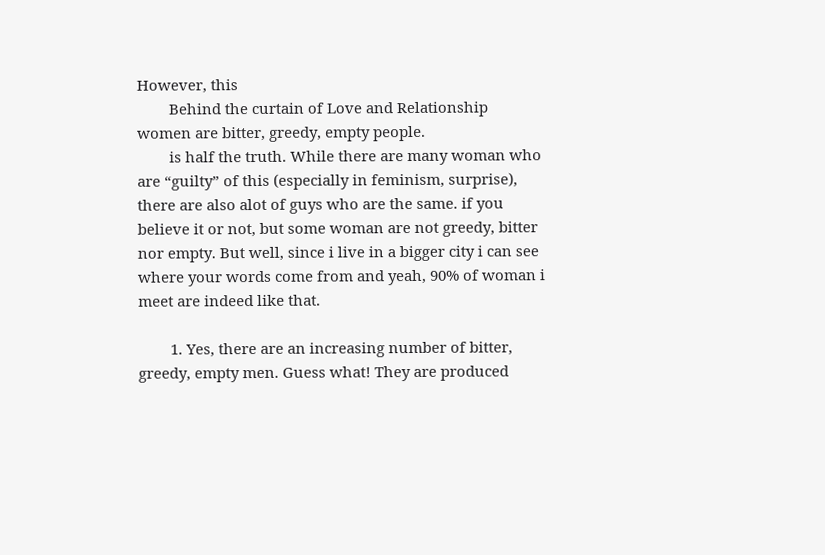However, this
        Behind the curtain of Love and Relationship women are bitter, greedy, empty people.
        is half the truth. While there are many woman who are “guilty” of this (especially in feminism, surprise), there are also alot of guys who are the same. if you believe it or not, but some woman are not greedy, bitter nor empty. But well, since i live in a bigger city i can see where your words come from and yeah, 90% of woman i meet are indeed like that.

        1. Yes, there are an increasing number of bitter, greedy, empty men. Guess what! They are produced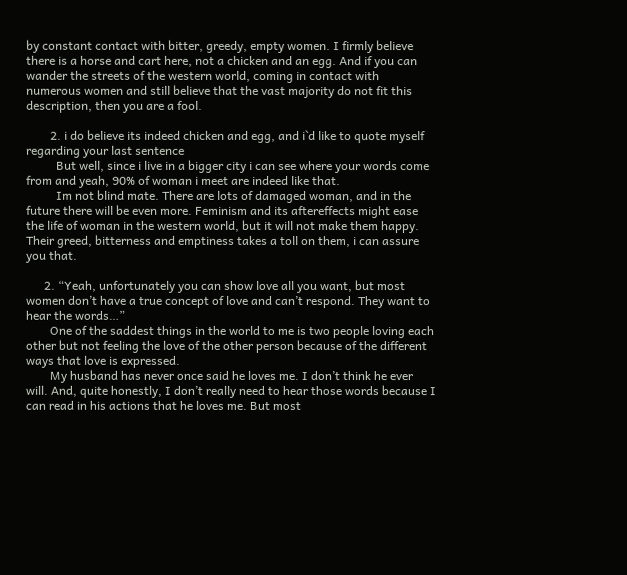by constant contact with bitter, greedy, empty women. I firmly believe there is a horse and cart here, not a chicken and an egg. And if you can wander the streets of the western world, coming in contact with numerous women and still believe that the vast majority do not fit this description, then you are a fool.

        2. i do believe its indeed chicken and egg, and i`d like to quote myself regarding your last sentence
          But well, since i live in a bigger city i can see where your words come from and yeah, 90% of woman i meet are indeed like that.
          Im not blind mate. There are lots of damaged woman, and in the future there will be even more. Feminism and its aftereffects might ease the life of woman in the western world, but it will not make them happy. Their greed, bitterness and emptiness takes a toll on them, i can assure you that.

      2. “Yeah, unfortunately you can show love all you want, but most women don’t have a true concept of love and can’t respond. They want to hear the words…”
        One of the saddest things in the world to me is two people loving each other but not feeling the love of the other person because of the different ways that love is expressed.
        My husband has never once said he loves me. I don’t think he ever will. And, quite honestly, I don’t really need to hear those words because I can read in his actions that he loves me. But most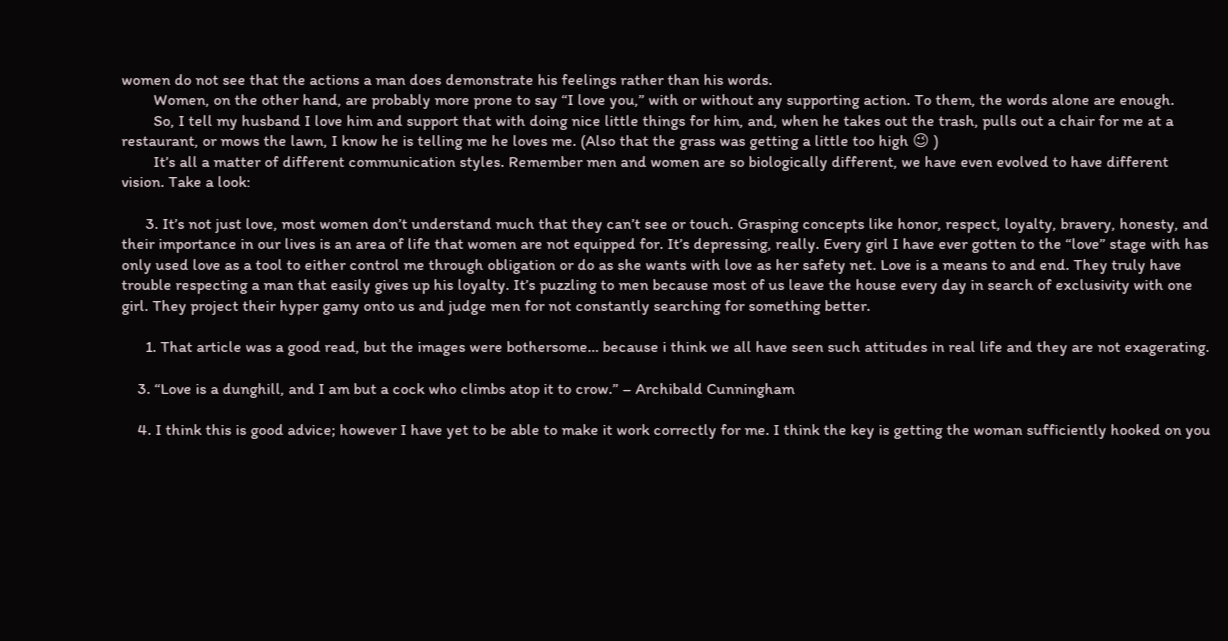women do not see that the actions a man does demonstrate his feelings rather than his words.
        Women, on the other hand, are probably more prone to say “I love you,” with or without any supporting action. To them, the words alone are enough.
        So, I tell my husband I love him and support that with doing nice little things for him, and, when he takes out the trash, pulls out a chair for me at a restaurant, or mows the lawn, I know he is telling me he loves me. (Also that the grass was getting a little too high 😉 )
        It’s all a matter of different communication styles. Remember men and women are so biologically different, we have even evolved to have different vision. Take a look:

      3. It’s not just love, most women don’t understand much that they can’t see or touch. Grasping concepts like honor, respect, loyalty, bravery, honesty, and their importance in our lives is an area of life that women are not equipped for. It’s depressing, really. Every girl I have ever gotten to the “love” stage with has only used love as a tool to either control me through obligation or do as she wants with love as her safety net. Love is a means to and end. They truly have trouble respecting a man that easily gives up his loyalty. It’s puzzling to men because most of us leave the house every day in search of exclusivity with one girl. They project their hyper gamy onto us and judge men for not constantly searching for something better.

      1. That article was a good read, but the images were bothersome… because i think we all have seen such attitudes in real life and they are not exagerating.

    3. “Love is a dunghill, and I am but a cock who climbs atop it to crow.” – Archibald Cunningham

    4. I think this is good advice; however I have yet to be able to make it work correctly for me. I think the key is getting the woman sufficiently hooked on you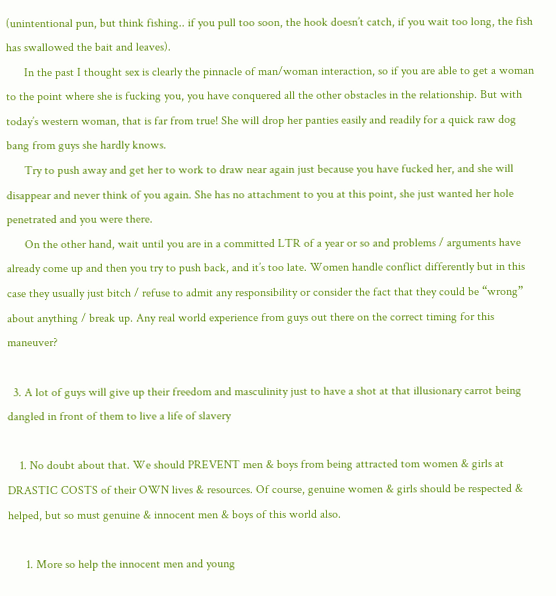(unintentional pun, but think fishing.. if you pull too soon, the hook doesn’t catch, if you wait too long, the fish has swallowed the bait and leaves).
      In the past I thought sex is clearly the pinnacle of man/woman interaction, so if you are able to get a woman to the point where she is fucking you, you have conquered all the other obstacles in the relationship. But with today’s western woman, that is far from true! She will drop her panties easily and readily for a quick raw dog bang from guys she hardly knows.
      Try to push away and get her to work to draw near again just because you have fucked her, and she will disappear and never think of you again. She has no attachment to you at this point, she just wanted her hole penetrated and you were there.
      On the other hand, wait until you are in a committed LTR of a year or so and problems / arguments have already come up and then you try to push back, and it’s too late. Women handle conflict differently but in this case they usually just bitch / refuse to admit any responsibility or consider the fact that they could be “wrong” about anything / break up. Any real world experience from guys out there on the correct timing for this maneuver?

  3. A lot of guys will give up their freedom and masculinity just to have a shot at that illusionary carrot being dangled in front of them to live a life of slavery

    1. No doubt about that. We should PREVENT men & boys from being attracted tom women & girls at DRASTIC COSTS of their OWN lives & resources. Of course, genuine women & girls should be respected & helped, but so must genuine & innocent men & boys of this world also.

      1. More so help the innocent men and young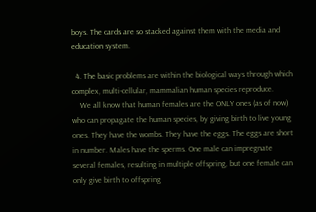boys. The cards are so stacked against them with the media and education system.

  4. The basic problems are within the biological ways through which complex, multi-cellular, mammalian human species reproduce.
    We all know that human females are the ONLY ones (as of now) who can propagate the human species, by giving birth to live young ones. They have the wombs. They have the eggs. The eggs are short in number. Males have the sperms. One male can impregnate several females, resulting in multiple offspring, but one female can only give birth to offspring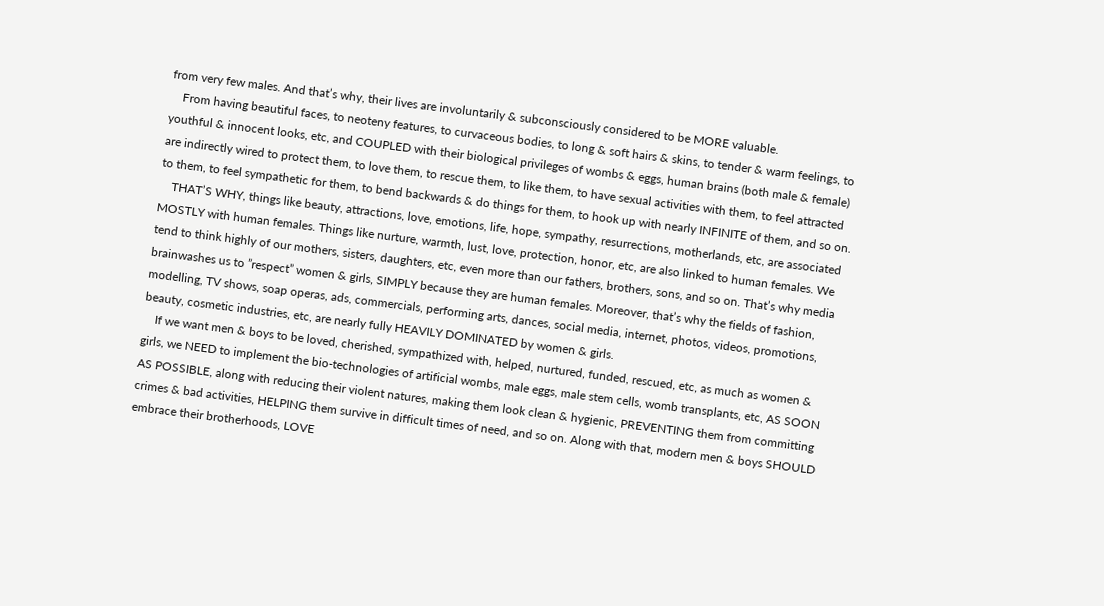from very few males. And that’s why, their lives are involuntarily & subconsciously considered to be MORE valuable.
    From having beautiful faces, to neoteny features, to curvaceous bodies, to long & soft hairs & skins, to tender & warm feelings, to youthful & innocent looks, etc, and COUPLED with their biological privileges of wombs & eggs, human brains (both male & female) are indirectly wired to protect them, to love them, to rescue them, to like them, to have sexual activities with them, to feel attracted to them, to feel sympathetic for them, to bend backwards & do things for them, to hook up with nearly INFINITE of them, and so on.
    THAT’S WHY, things like beauty, attractions, love, emotions, life, hope, sympathy, resurrections, motherlands, etc, are associated MOSTLY with human females. Things like nurture, warmth, lust, love, protection, honor, etc, are also linked to human females. We tend to think highly of our mothers, sisters, daughters, etc, even more than our fathers, brothers, sons, and so on. That’s why media brainwashes us to ”respect” women & girls, SIMPLY because they are human females. Moreover, that’s why the fields of fashion, modelling, TV shows, soap operas, ads, commercials, performing arts, dances, social media, internet, photos, videos, promotions, beauty, cosmetic industries, etc, are nearly fully HEAVILY DOMINATED by women & girls.
    If we want men & boys to be loved, cherished, sympathized with, helped, nurtured, funded, rescued, etc, as much as women & girls, we NEED to implement the bio-technologies of artificial wombs, male eggs, male stem cells, womb transplants, etc, AS SOON AS POSSIBLE, along with reducing their violent natures, making them look clean & hygienic, PREVENTING them from committing crimes & bad activities, HELPING them survive in difficult times of need, and so on. Along with that, modern men & boys SHOULD embrace their brotherhoods, LOVE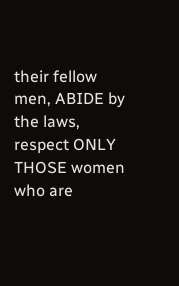their fellow men, ABIDE by the laws, respect ONLY THOSE women who are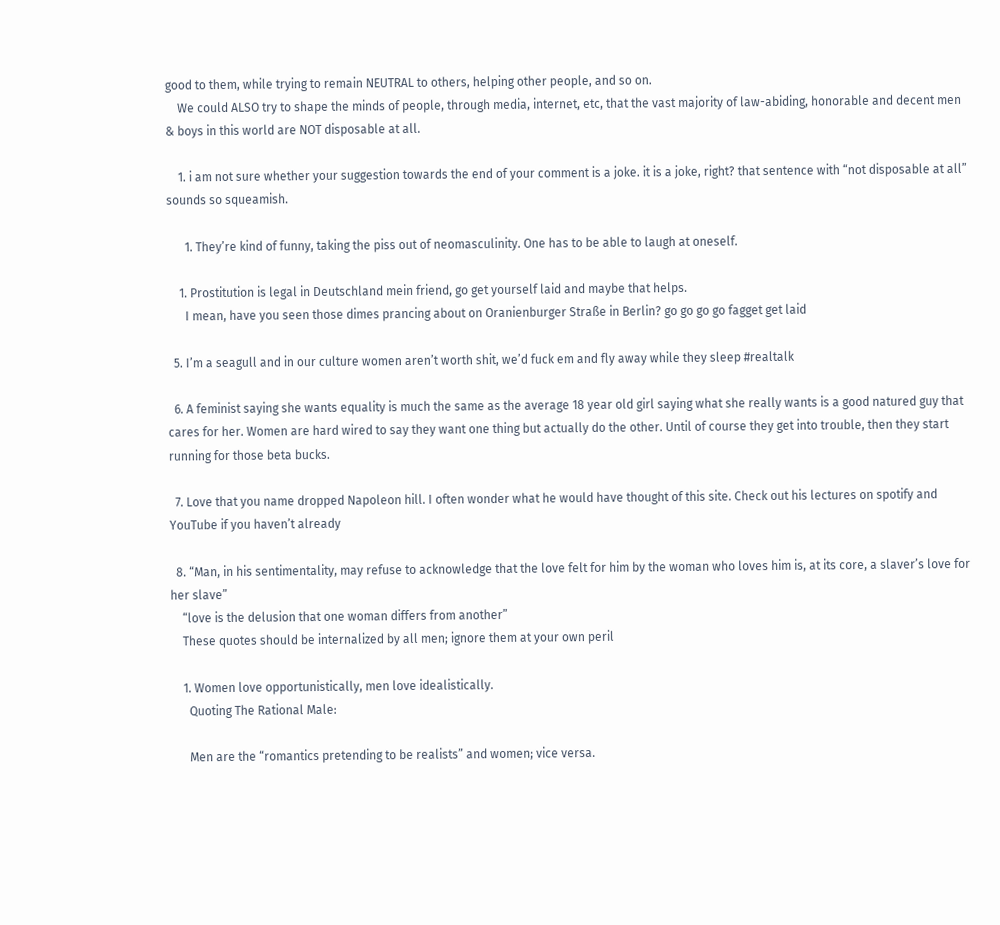good to them, while trying to remain NEUTRAL to others, helping other people, and so on.
    We could ALSO try to shape the minds of people, through media, internet, etc, that the vast majority of law-abiding, honorable and decent men & boys in this world are NOT disposable at all.

    1. i am not sure whether your suggestion towards the end of your comment is a joke. it is a joke, right? that sentence with “not disposable at all” sounds so squeamish.

      1. They’re kind of funny, taking the piss out of neomasculinity. One has to be able to laugh at oneself.

    1. Prostitution is legal in Deutschland mein friend, go get yourself laid and maybe that helps.
      I mean, have you seen those dimes prancing about on Oranienburger Straße in Berlin? go go go go fagget get laid

  5. I’m a seagull and in our culture women aren’t worth shit, we’d fuck em and fly away while they sleep #realtalk

  6. A feminist saying she wants equality is much the same as the average 18 year old girl saying what she really wants is a good natured guy that cares for her. Women are hard wired to say they want one thing but actually do the other. Until of course they get into trouble, then they start running for those beta bucks.

  7. Love that you name dropped Napoleon hill. I often wonder what he would have thought of this site. Check out his lectures on spotify and YouTube if you haven’t already

  8. “Man, in his sentimentality, may refuse to acknowledge that the love felt for him by the woman who loves him is, at its core, a slaver’s love for her slave”
    “love is the delusion that one woman differs from another”
    These quotes should be internalized by all men; ignore them at your own peril

    1. Women love opportunistically, men love idealistically.
      Quoting The Rational Male:

      Men are the “romantics pretending to be realists” and women; vice versa.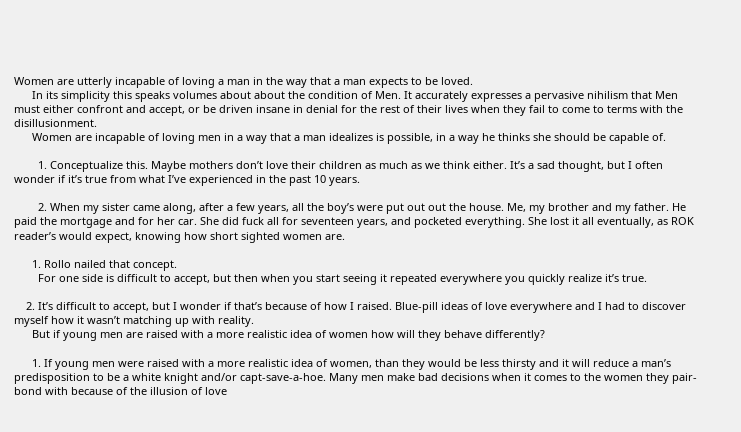Women are utterly incapable of loving a man in the way that a man expects to be loved.
      In its simplicity this speaks volumes about about the condition of Men. It accurately expresses a pervasive nihilism that Men must either confront and accept, or be driven insane in denial for the rest of their lives when they fail to come to terms with the disillusionment.
      Women are incapable of loving men in a way that a man idealizes is possible, in a way he thinks she should be capable of.

        1. Conceptualize this. Maybe mothers don’t love their children as much as we think either. It’s a sad thought, but I often wonder if it’s true from what I’ve experienced in the past 10 years.

        2. When my sister came along, after a few years, all the boy’s were put out out the house. Me, my brother and my father. He paid the mortgage and for her car. She did fuck all for seventeen years, and pocketed everything. She lost it all eventually, as ROK reader’s would expect, knowing how short sighted women are.

      1. Rollo nailed that concept.
        For one side is difficult to accept, but then when you start seeing it repeated everywhere you quickly realize it’s true.

    2. It’s difficult to accept, but I wonder if that’s because of how I raised. Blue-pill ideas of love everywhere and I had to discover myself how it wasn’t matching up with reality.
      But if young men are raised with a more realistic idea of women how will they behave differently?

      1. If young men were raised with a more realistic idea of women, than they would be less thirsty and it will reduce a man’s predisposition to be a white knight and/or capt-save-a-hoe. Many men make bad decisions when it comes to the women they pair-bond with because of the illusion of love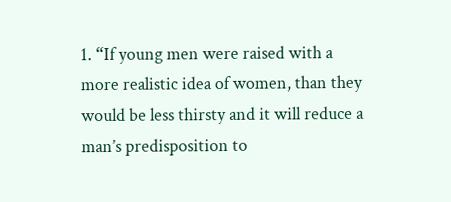1. “If young men were raised with a more realistic idea of women, than they would be less thirsty and it will reduce a man’s predisposition to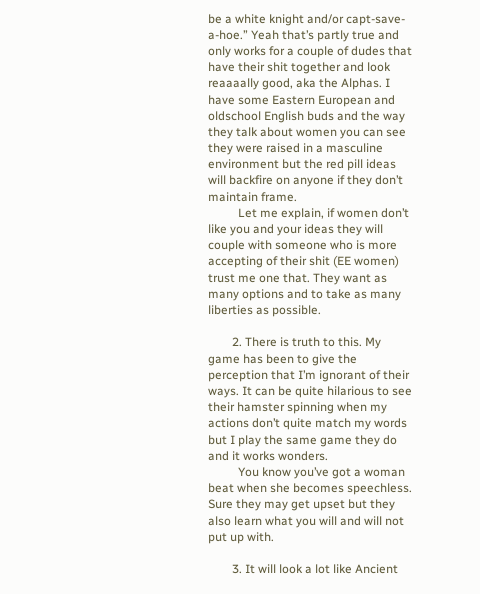be a white knight and/or capt-save-a-hoe.” Yeah that’s partly true and only works for a couple of dudes that have their shit together and look reaaaally good, aka the Alphas. I have some Eastern European and oldschool English buds and the way they talk about women you can see they were raised in a masculine environment but the red pill ideas will backfire on anyone if they don’t maintain frame.
          Let me explain, if women don’t like you and your ideas they will couple with someone who is more accepting of their shit (EE women) trust me one that. They want as many options and to take as many liberties as possible.

        2. There is truth to this. My game has been to give the perception that I’m ignorant of their ways. It can be quite hilarious to see their hamster spinning when my actions don’t quite match my words but I play the same game they do and it works wonders.
          You know you’ve got a woman beat when she becomes speechless. Sure they may get upset but they also learn what you will and will not put up with.

        3. It will look a lot like Ancient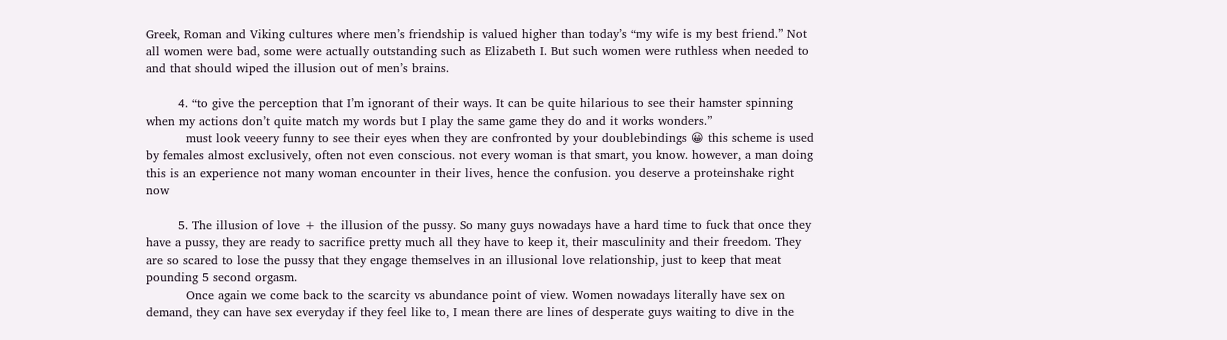Greek, Roman and Viking cultures where men’s friendship is valued higher than today’s “my wife is my best friend.” Not all women were bad, some were actually outstanding such as Elizabeth I. But such women were ruthless when needed to and that should wiped the illusion out of men’s brains.

        4. “to give the perception that I’m ignorant of their ways. It can be quite hilarious to see their hamster spinning when my actions don’t quite match my words but I play the same game they do and it works wonders.”
          must look veeery funny to see their eyes when they are confronted by your doublebindings 😀 this scheme is used by females almost exclusively, often not even conscious. not every woman is that smart, you know. however, a man doing this is an experience not many woman encounter in their lives, hence the confusion. you deserve a proteinshake right now

        5. The illusion of love + the illusion of the pussy. So many guys nowadays have a hard time to fuck that once they have a pussy, they are ready to sacrifice pretty much all they have to keep it, their masculinity and their freedom. They are so scared to lose the pussy that they engage themselves in an illusional love relationship, just to keep that meat pounding 5 second orgasm.
          Once again we come back to the scarcity vs abundance point of view. Women nowadays literally have sex on demand, they can have sex everyday if they feel like to, I mean there are lines of desperate guys waiting to dive in the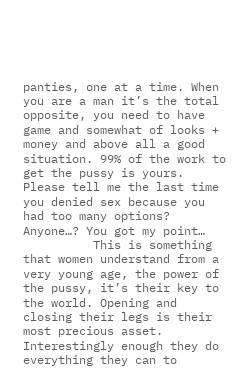panties, one at a time. When you are a man it’s the total opposite, you need to have game and somewhat of looks + money and above all a good situation. 99% of the work to get the pussy is yours. Please tell me the last time you denied sex because you had too many options? Anyone…? You got my point…
          This is something that women understand from a very young age, the power of the pussy, it’s their key to the world. Opening and closing their legs is their most precious asset. Interestingly enough they do everything they can to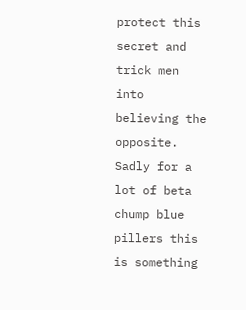protect this secret and trick men into believing the opposite. Sadly for a lot of beta chump blue pillers this is something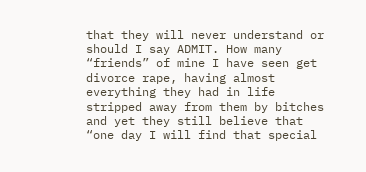that they will never understand or should I say ADMIT. How many “friends” of mine I have seen get divorce rape, having almost everything they had in life stripped away from them by bitches and yet they still believe that “one day I will find that special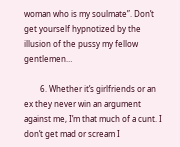woman who is my soulmate”. Don’t get yourself hypnotized by the illusion of the pussy my fellow gentlemen…

        6. Whether it’s girlfriends or an ex they never win an argument against me, I’m that much of a cunt. I don’t get mad or scream I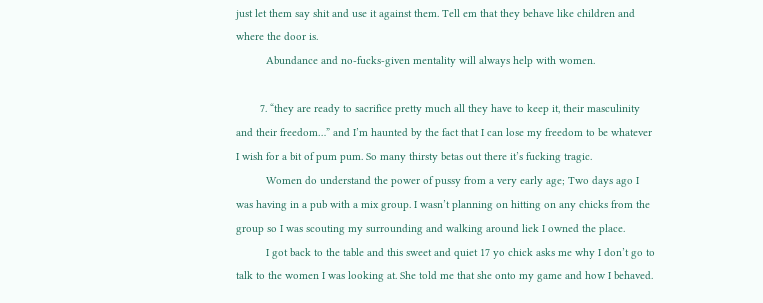just let them say shit and use it against them. Tell em that they behave like children and where the door is.
          Abundance and no-fucks-given mentality will always help with women.

        7. “they are ready to sacrifice pretty much all they have to keep it, their masculinity and their freedom…” and I’m haunted by the fact that I can lose my freedom to be whatever I wish for a bit of pum pum. So many thirsty betas out there it’s fucking tragic.
          Women do understand the power of pussy from a very early age; Two days ago I was having in a pub with a mix group. I wasn’t planning on hitting on any chicks from the group so I was scouting my surrounding and walking around liek I owned the place.
          I got back to the table and this sweet and quiet 17 yo chick asks me why I don’t go to talk to the women I was looking at. She told me that she onto my game and how I behaved.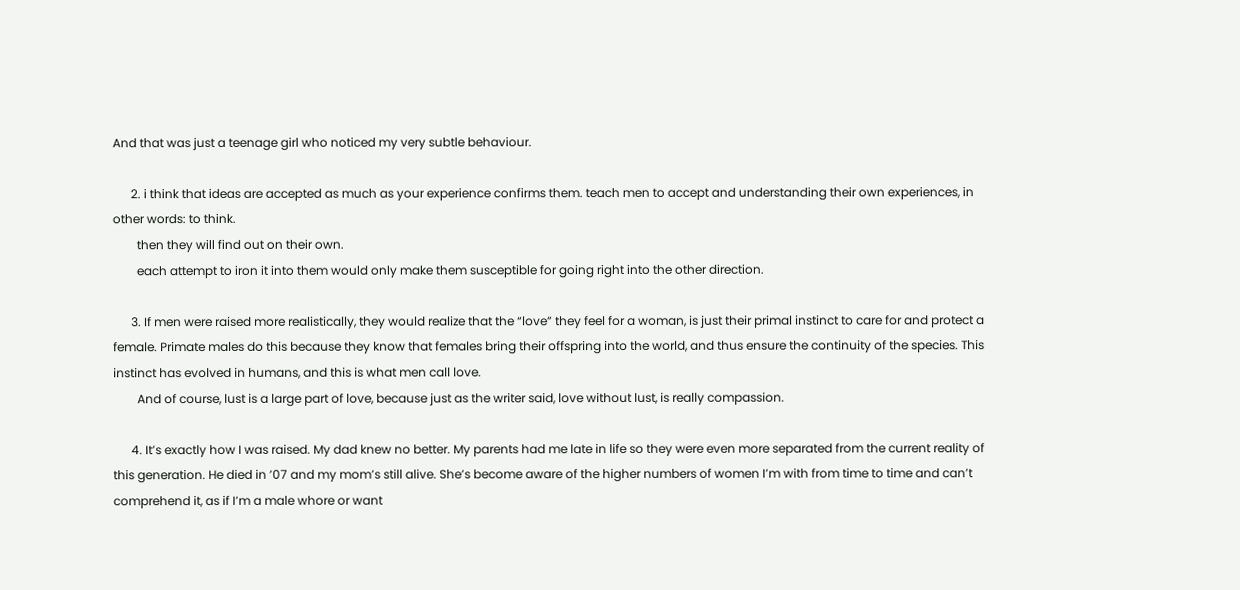And that was just a teenage girl who noticed my very subtle behaviour.

      2. i think that ideas are accepted as much as your experience confirms them. teach men to accept and understanding their own experiences, in other words: to think.
        then they will find out on their own.
        each attempt to iron it into them would only make them susceptible for going right into the other direction.

      3. If men were raised more realistically, they would realize that the “love” they feel for a woman, is just their primal instinct to care for and protect a female. Primate males do this because they know that females bring their offspring into the world, and thus ensure the continuity of the species. This instinct has evolved in humans, and this is what men call love.
        And of course, lust is a large part of love, because just as the writer said, love without lust, is really compassion.

      4. It’s exactly how I was raised. My dad knew no better. My parents had me late in life so they were even more separated from the current reality of this generation. He died in ’07 and my mom’s still alive. She’s become aware of the higher numbers of women I’m with from time to time and can’t comprehend it, as if I’m a male whore or want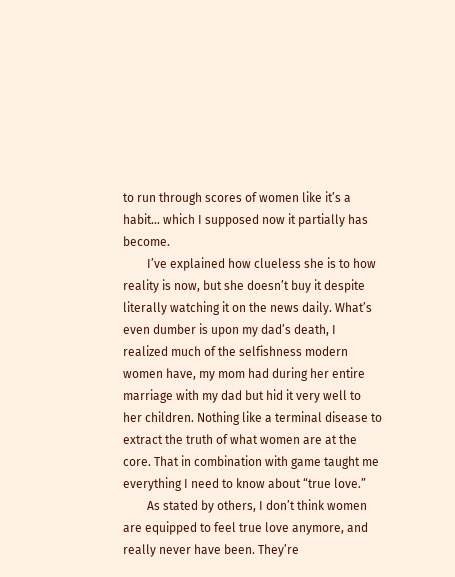to run through scores of women like it’s a habit… which I supposed now it partially has become.
        I’ve explained how clueless she is to how reality is now, but she doesn’t buy it despite literally watching it on the news daily. What’s even dumber is upon my dad’s death, I realized much of the selfishness modern women have, my mom had during her entire marriage with my dad but hid it very well to her children. Nothing like a terminal disease to extract the truth of what women are at the core. That in combination with game taught me everything I need to know about “true love.”
        As stated by others, I don’t think women are equipped to feel true love anymore, and really never have been. They’re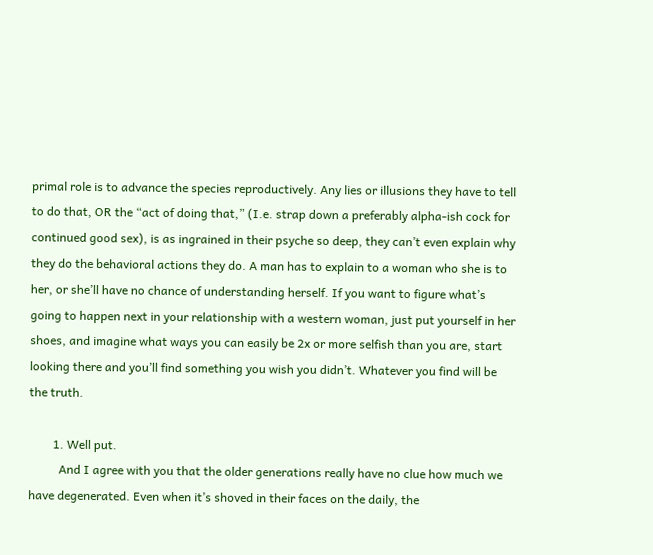primal role is to advance the species reproductively. Any lies or illusions they have to tell to do that, OR the “act of doing that,” (I.e. strap down a preferably alpha-ish cock for continued good sex), is as ingrained in their psyche so deep, they can’t even explain why they do the behavioral actions they do. A man has to explain to a woman who she is to her, or she’ll have no chance of understanding herself. If you want to figure what’s going to happen next in your relationship with a western woman, just put yourself in her shoes, and imagine what ways you can easily be 2x or more selfish than you are, start looking there and you’ll find something you wish you didn’t. Whatever you find will be the truth.

        1. Well put.
          And I agree with you that the older generations really have no clue how much we have degenerated. Even when it’s shoved in their faces on the daily, the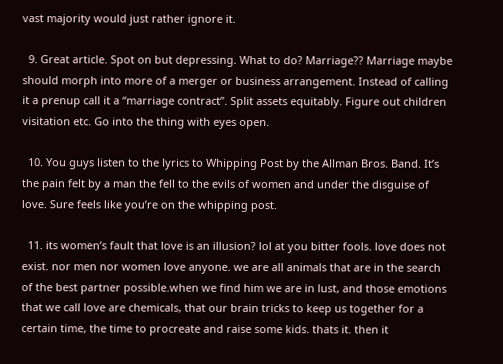vast majority would just rather ignore it.

  9. Great article. Spot on but depressing. What to do? Marriage?? Marriage maybe should morph into more of a merger or business arrangement. Instead of calling it a prenup call it a “marriage contract”. Split assets equitably. Figure out children visitation etc. Go into the thing with eyes open.

  10. You guys listen to the lyrics to Whipping Post by the Allman Bros. Band. It’s the pain felt by a man the fell to the evils of women and under the disguise of love. Sure feels like you’re on the whipping post.

  11. its women’s fault that love is an illusion? lol at you bitter fools. love does not exist. nor men nor women love anyone. we are all animals that are in the search of the best partner possible.when we find him we are in lust, and those emotions that we call love are chemicals, that our brain tricks to keep us together for a certain time, the time to procreate and raise some kids. thats it. then it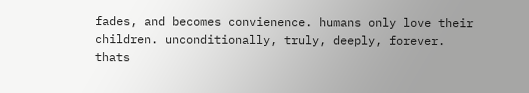fades, and becomes convienence. humans only love their children. unconditionally, truly, deeply, forever. thats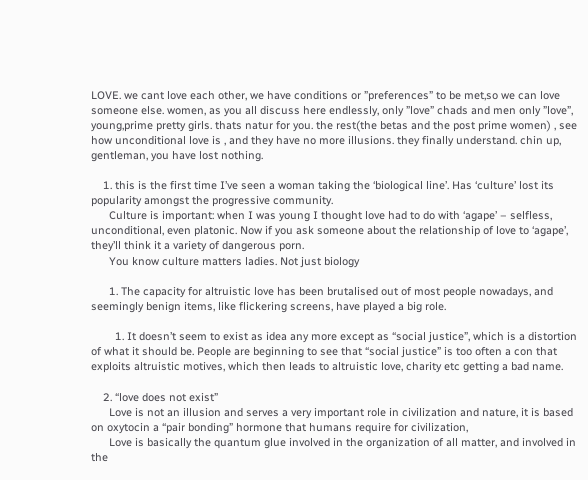LOVE. we cant love each other, we have conditions or ”preferences” to be met,so we can love someone else. women, as you all discuss here endlessly, only ”love” chads and men only ”love”, young,prime pretty girls. thats natur for you. the rest(the betas and the post prime women) , see how unconditional love is , and they have no more illusions. they finally understand. chin up, gentleman, you have lost nothing.

    1. this is the first time I’ve seen a woman taking the ‘biological line’. Has ‘culture’ lost its popularity amongst the progressive community.
      Culture is important: when I was young I thought love had to do with ‘agape’ – selfless, unconditional, even platonic. Now if you ask someone about the relationship of love to ‘agape’, they’ll think it a variety of dangerous porn.
      You know culture matters ladies. Not just biology

      1. The capacity for altruistic love has been brutalised out of most people nowadays, and seemingly benign items, like flickering screens, have played a big role.

        1. It doesn’t seem to exist as idea any more except as “social justice”, which is a distortion of what it should be. People are beginning to see that “social justice” is too often a con that exploits altruistic motives, which then leads to altruistic love, charity etc getting a bad name.

    2. “love does not exist”
      Love is not an illusion and serves a very important role in civilization and nature, it is based on oxytocin a “pair bonding” hormone that humans require for civilization,
      Love is basically the quantum glue involved in the organization of all matter, and involved in the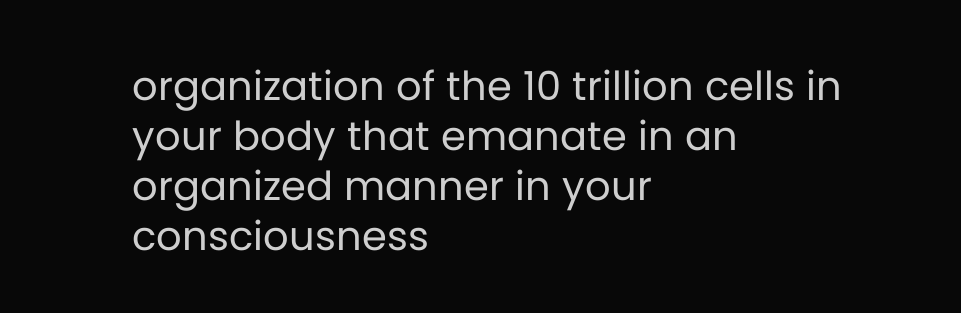organization of the 10 trillion cells in your body that emanate in an organized manner in your consciousness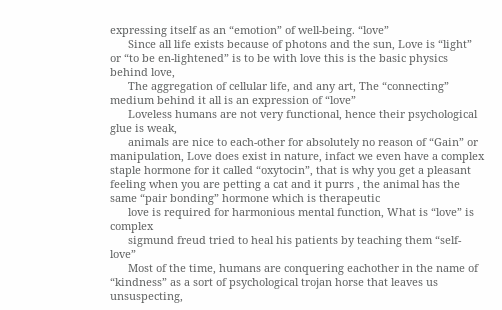expressing itself as an “emotion” of well-being. “love”
      Since all life exists because of photons and the sun, Love is “light” or “to be en-lightened” is to be with love this is the basic physics behind love,
      The aggregation of cellular life, and any art, The “connecting” medium behind it all is an expression of “love”
      Loveless humans are not very functional, hence their psychological glue is weak,
      animals are nice to each-other for absolutely no reason of “Gain” or manipulation, Love does exist in nature, infact we even have a complex staple hormone for it called “oxytocin”, that is why you get a pleasant feeling when you are petting a cat and it purrs , the animal has the same “pair bonding” hormone which is therapeutic
      love is required for harmonious mental function, What is “love” is complex
      sigmund freud tried to heal his patients by teaching them “self-love”
      Most of the time, humans are conquering eachother in the name of “kindness” as a sort of psychological trojan horse that leaves us unsuspecting,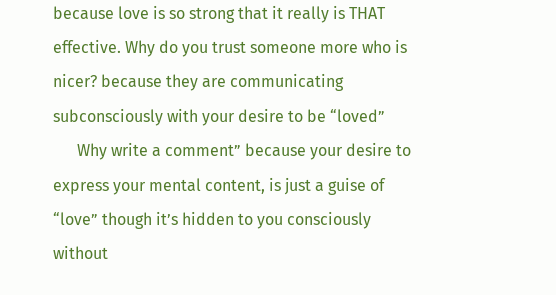because love is so strong that it really is THAT effective. Why do you trust someone more who is nicer? because they are communicating subconsciously with your desire to be “loved”
      Why write a comment” because your desire to express your mental content, is just a guise of “love” though it’s hidden to you consciously without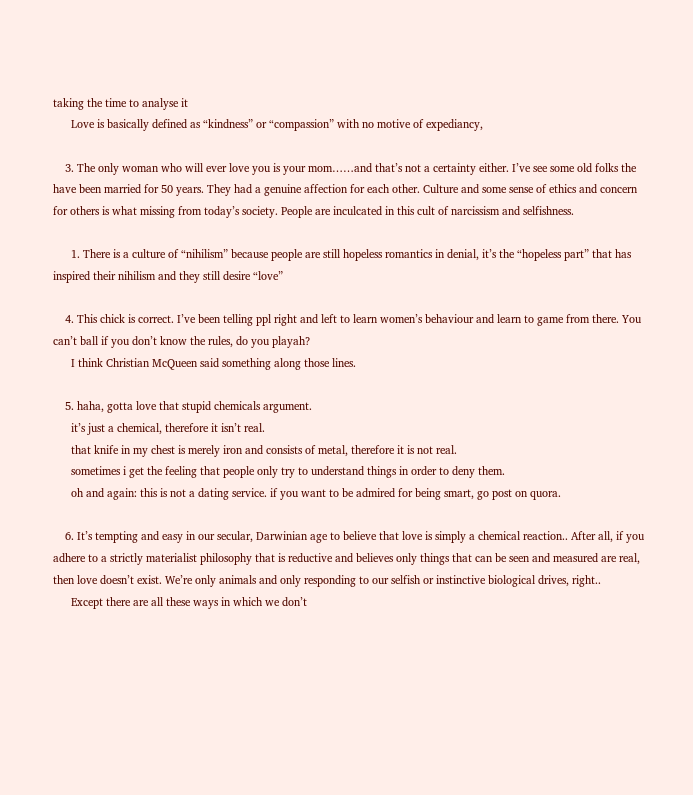taking the time to analyse it
      Love is basically defined as “kindness” or “compassion” with no motive of expediancy,

    3. The only woman who will ever love you is your mom……and that’s not a certainty either. I’ve see some old folks the have been married for 50 years. They had a genuine affection for each other. Culture and some sense of ethics and concern for others is what missing from today’s society. People are inculcated in this cult of narcissism and selfishness.

      1. There is a culture of “nihilism” because people are still hopeless romantics in denial, it’s the “hopeless part” that has inspired their nihilism and they still desire “love”

    4. This chick is correct. I’ve been telling ppl right and left to learn women’s behaviour and learn to game from there. You can’t ball if you don’t know the rules, do you playah?
      I think Christian McQueen said something along those lines.

    5. haha, gotta love that stupid chemicals argument.
      it’s just a chemical, therefore it isn’t real.
      that knife in my chest is merely iron and consists of metal, therefore it is not real.
      sometimes i get the feeling that people only try to understand things in order to deny them.
      oh and again: this is not a dating service. if you want to be admired for being smart, go post on quora.

    6. It’s tempting and easy in our secular, Darwinian age to believe that love is simply a chemical reaction.. After all, if you adhere to a strictly materialist philosophy that is reductive and believes only things that can be seen and measured are real, then love doesn’t exist. We’re only animals and only responding to our selfish or instinctive biological drives, right..
      Except there are all these ways in which we don’t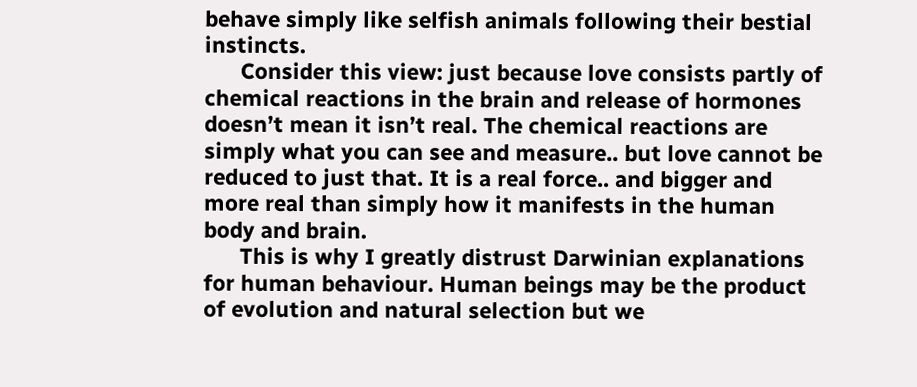behave simply like selfish animals following their bestial instincts.
      Consider this view: just because love consists partly of chemical reactions in the brain and release of hormones doesn’t mean it isn’t real. The chemical reactions are simply what you can see and measure.. but love cannot be reduced to just that. It is a real force.. and bigger and more real than simply how it manifests in the human body and brain.
      This is why I greatly distrust Darwinian explanations for human behaviour. Human beings may be the product of evolution and natural selection but we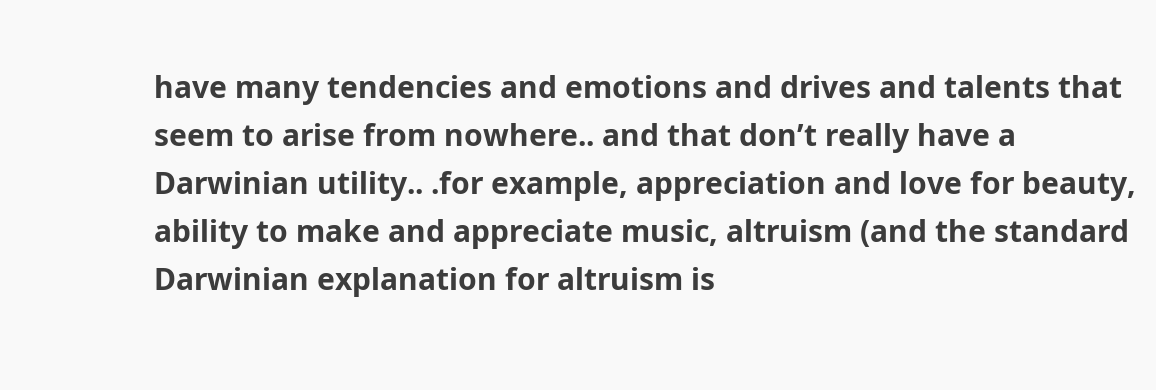have many tendencies and emotions and drives and talents that seem to arise from nowhere.. and that don’t really have a Darwinian utility.. .for example, appreciation and love for beauty, ability to make and appreciate music, altruism (and the standard Darwinian explanation for altruism is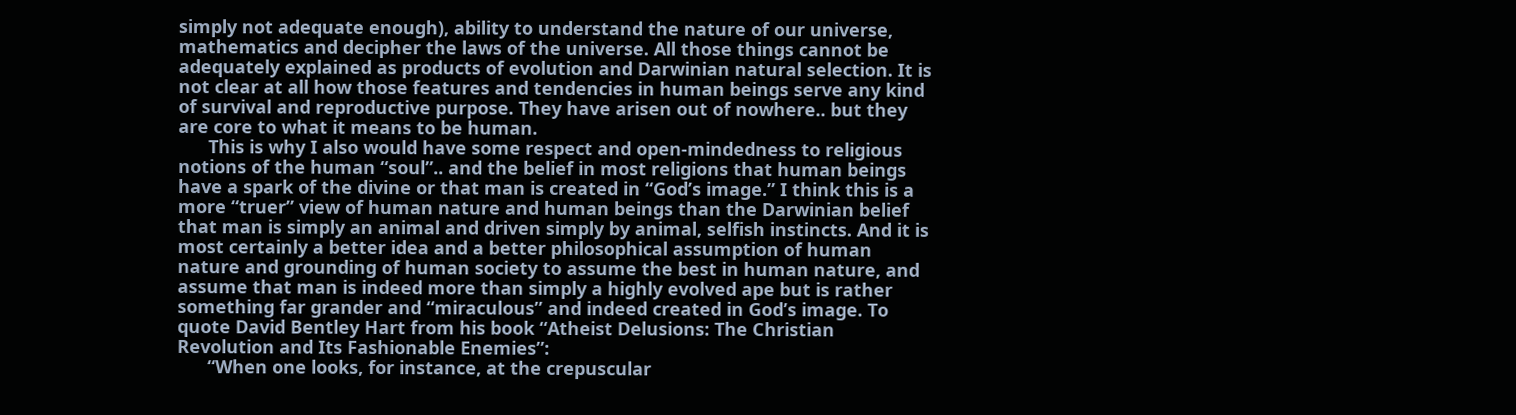simply not adequate enough), ability to understand the nature of our universe, mathematics and decipher the laws of the universe. All those things cannot be adequately explained as products of evolution and Darwinian natural selection. It is not clear at all how those features and tendencies in human beings serve any kind of survival and reproductive purpose. They have arisen out of nowhere.. but they are core to what it means to be human.
      This is why I also would have some respect and open-mindedness to religious notions of the human “soul”.. and the belief in most religions that human beings have a spark of the divine or that man is created in “God’s image.” I think this is a more “truer” view of human nature and human beings than the Darwinian belief that man is simply an animal and driven simply by animal, selfish instincts. And it is most certainly a better idea and a better philosophical assumption of human nature and grounding of human society to assume the best in human nature, and assume that man is indeed more than simply a highly evolved ape but is rather something far grander and “miraculous” and indeed created in God’s image. To quote David Bentley Hart from his book “Atheist Delusions: The Christian Revolution and Its Fashionable Enemies”:
      “When one looks, for instance, at the crepuscular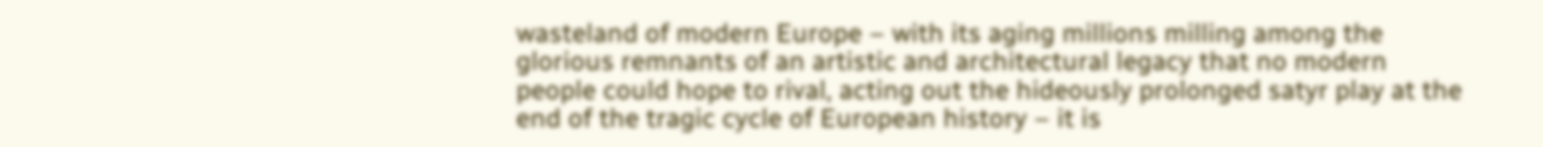wasteland of modern Europe – with its aging millions milling among the glorious remnants of an artistic and architectural legacy that no modern people could hope to rival, acting out the hideously prolonged satyr play at the end of the tragic cycle of European history – it is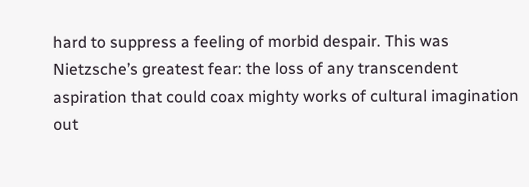hard to suppress a feeling of morbid despair. This was Nietzsche’s greatest fear: the loss of any transcendent aspiration that could coax mighty works of cultural imagination out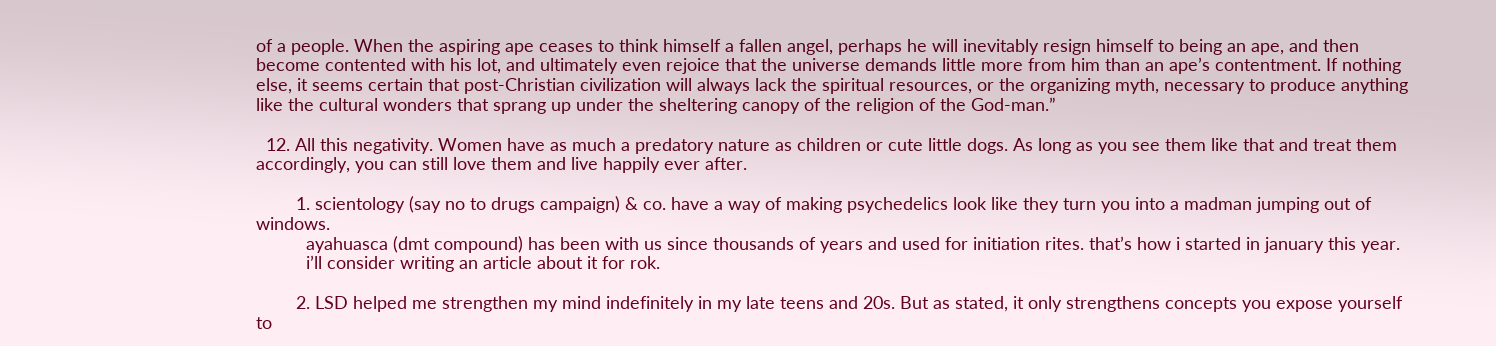of a people. When the aspiring ape ceases to think himself a fallen angel, perhaps he will inevitably resign himself to being an ape, and then become contented with his lot, and ultimately even rejoice that the universe demands little more from him than an ape’s contentment. If nothing else, it seems certain that post-Christian civilization will always lack the spiritual resources, or the organizing myth, necessary to produce anything like the cultural wonders that sprang up under the sheltering canopy of the religion of the God-man.”

  12. All this negativity. Women have as much a predatory nature as children or cute little dogs. As long as you see them like that and treat them accordingly, you can still love them and live happily ever after.

        1. scientology (say no to drugs campaign) & co. have a way of making psychedelics look like they turn you into a madman jumping out of windows.
          ayahuasca (dmt compound) has been with us since thousands of years and used for initiation rites. that’s how i started in january this year.
          i’ll consider writing an article about it for rok.

        2. LSD helped me strengthen my mind indefinitely in my late teens and 20s. But as stated, it only strengthens concepts you expose yourself to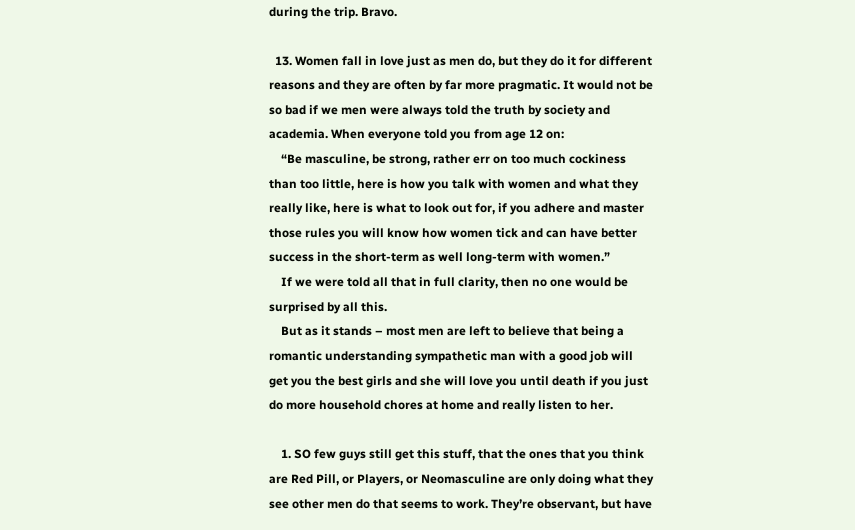during the trip. Bravo.

  13. Women fall in love just as men do, but they do it for different reasons and they are often by far more pragmatic. It would not be so bad if we men were always told the truth by society and academia. When everyone told you from age 12 on:
    “Be masculine, be strong, rather err on too much cockiness than too little, here is how you talk with women and what they really like, here is what to look out for, if you adhere and master those rules you will know how women tick and can have better success in the short-term as well long-term with women.”
    If we were told all that in full clarity, then no one would be surprised by all this.
    But as it stands – most men are left to believe that being a romantic understanding sympathetic man with a good job will get you the best girls and she will love you until death if you just do more household chores at home and really listen to her.

    1. SO few guys still get this stuff, that the ones that you think are Red Pill, or Players, or Neomasculine are only doing what they see other men do that seems to work. They’re observant, but have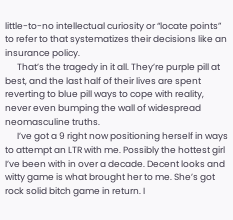little-to-no intellectual curiosity or “locate points” to refer to that systematizes their decisions like an insurance policy.
      That’s the tragedy in it all. They’re purple pill at best, and the last half of their lives are spent reverting to blue pill ways to cope with reality, never even bumping the wall of widespread neomasculine truths.
      I’ve got a 9 right now positioning herself in ways to attempt an LTR with me. Possibly the hottest girl I’ve been with in over a decade. Decent looks and witty game is what brought her to me. She’s got rock solid bitch game in return. I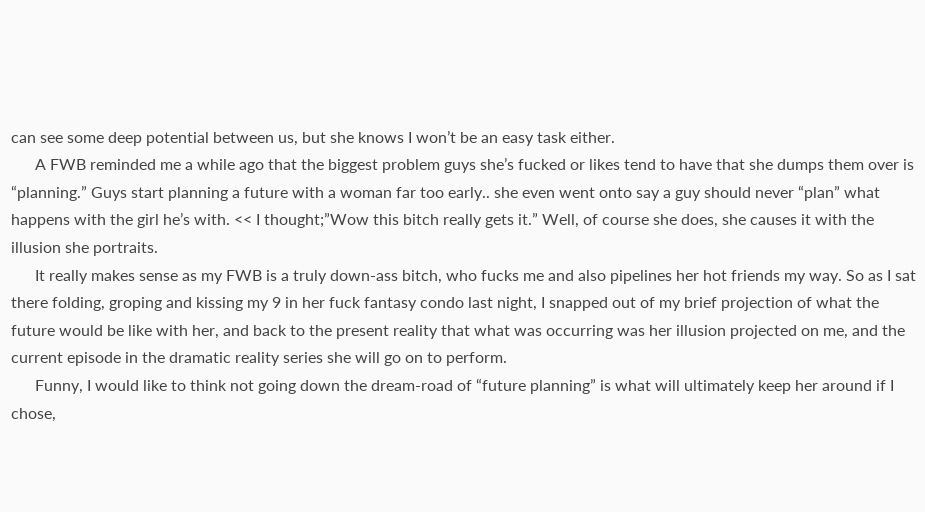can see some deep potential between us, but she knows I won’t be an easy task either.
      A FWB reminded me a while ago that the biggest problem guys she’s fucked or likes tend to have that she dumps them over is “planning.” Guys start planning a future with a woman far too early.. she even went onto say a guy should never “plan” what happens with the girl he’s with. << I thought;”Wow this bitch really gets it.” Well, of course she does, she causes it with the illusion she portraits.
      It really makes sense as my FWB is a truly down-ass bitch, who fucks me and also pipelines her hot friends my way. So as I sat there folding, groping and kissing my 9 in her fuck fantasy condo last night, I snapped out of my brief projection of what the future would be like with her, and back to the present reality that what was occurring was her illusion projected on me, and the current episode in the dramatic reality series she will go on to perform.
      Funny, I would like to think not going down the dream-road of “future planning” is what will ultimately keep her around if I chose,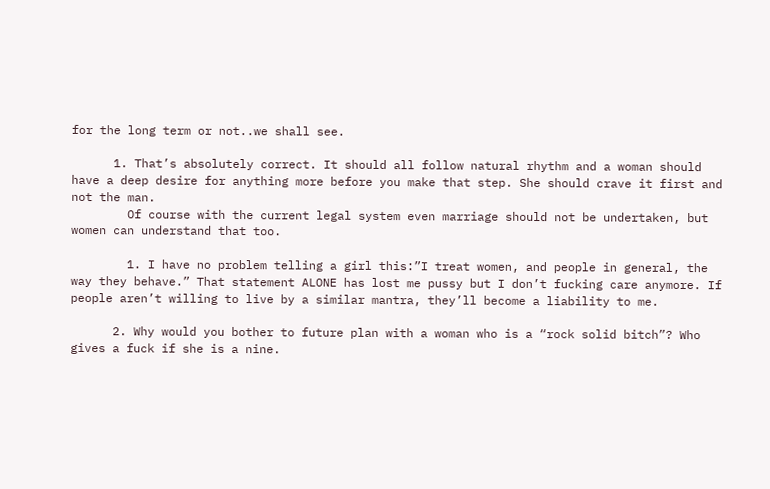for the long term or not..we shall see.

      1. That’s absolutely correct. It should all follow natural rhythm and a woman should have a deep desire for anything more before you make that step. She should crave it first and not the man.
        Of course with the current legal system even marriage should not be undertaken, but women can understand that too.

        1. I have no problem telling a girl this:”I treat women, and people in general, the way they behave.” That statement ALONE has lost me pussy but I don’t fucking care anymore. If people aren’t willing to live by a similar mantra, they’ll become a liability to me.

      2. Why would you bother to future plan with a woman who is a “rock solid bitch”? Who gives a fuck if she is a nine.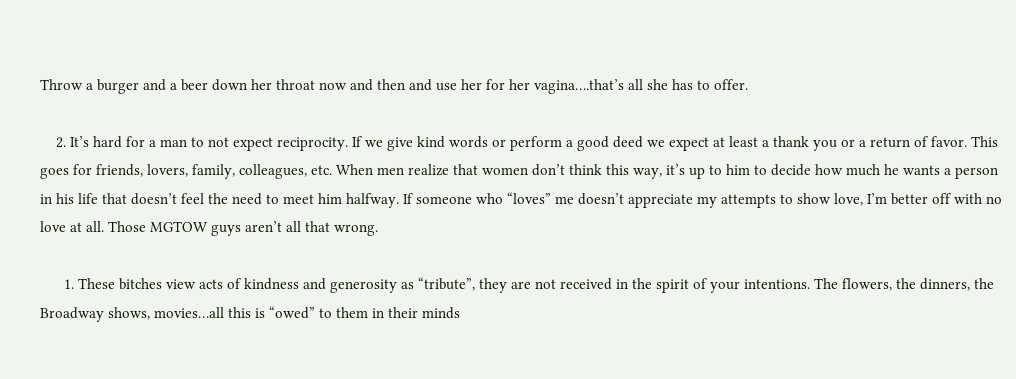Throw a burger and a beer down her throat now and then and use her for her vagina….that’s all she has to offer.

    2. It’s hard for a man to not expect reciprocity. If we give kind words or perform a good deed we expect at least a thank you or a return of favor. This goes for friends, lovers, family, colleagues, etc. When men realize that women don’t think this way, it’s up to him to decide how much he wants a person in his life that doesn’t feel the need to meet him halfway. If someone who “loves” me doesn’t appreciate my attempts to show love, I’m better off with no love at all. Those MGTOW guys aren’t all that wrong.

      1. These bitches view acts of kindness and generosity as “tribute”, they are not received in the spirit of your intentions. The flowers, the dinners, the Broadway shows, movies…all this is “owed” to them in their minds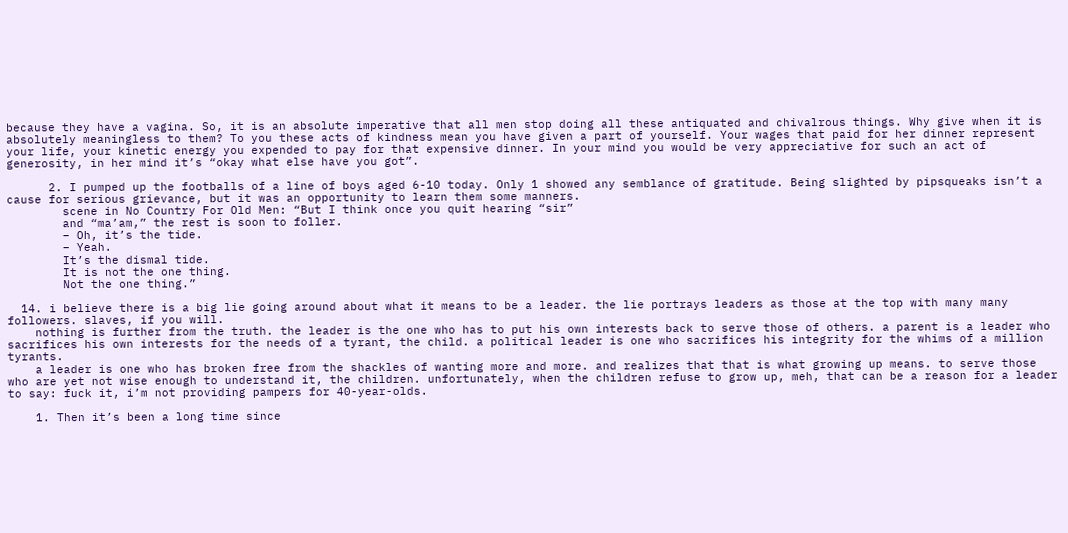because they have a vagina. So, it is an absolute imperative that all men stop doing all these antiquated and chivalrous things. Why give when it is absolutely meaningless to them? To you these acts of kindness mean you have given a part of yourself. Your wages that paid for her dinner represent your life, your kinetic energy you expended to pay for that expensive dinner. In your mind you would be very appreciative for such an act of generosity, in her mind it’s “okay what else have you got”.

      2. I pumped up the footballs of a line of boys aged 6-10 today. Only 1 showed any semblance of gratitude. Being slighted by pipsqueaks isn’t a cause for serious grievance, but it was an opportunity to learn them some manners.
        scene in No Country For Old Men: “But I think once you quit hearing “sir”
        and “ma’am,” the rest is soon to foller.
        – Oh, it’s the tide.
        – Yeah.
        It’s the dismal tide.
        It is not the one thing.
        Not the one thing.”

  14. i believe there is a big lie going around about what it means to be a leader. the lie portrays leaders as those at the top with many many followers. slaves, if you will.
    nothing is further from the truth. the leader is the one who has to put his own interests back to serve those of others. a parent is a leader who sacrifices his own interests for the needs of a tyrant, the child. a political leader is one who sacrifices his integrity for the whims of a million tyrants.
    a leader is one who has broken free from the shackles of wanting more and more. and realizes that that is what growing up means. to serve those who are yet not wise enough to understand it, the children. unfortunately, when the children refuse to grow up, meh, that can be a reason for a leader to say: fuck it, i’m not providing pampers for 40-year-olds.

    1. Then it’s been a long time since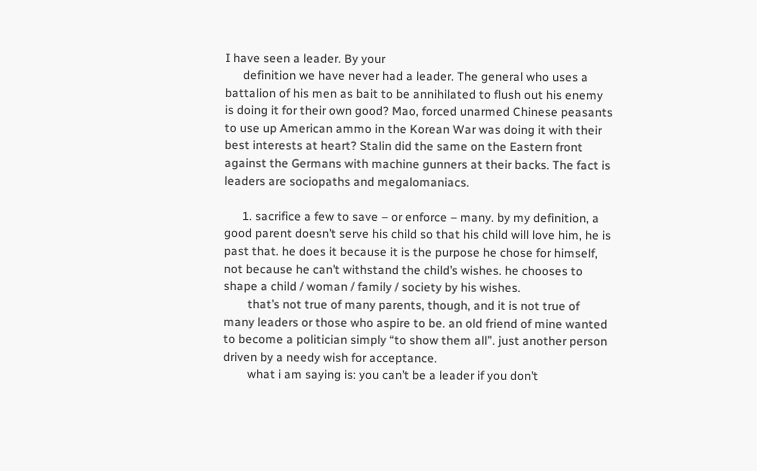I have seen a leader. By your
      definition we have never had a leader. The general who uses a battalion of his men as bait to be annihilated to flush out his enemy is doing it for their own good? Mao, forced unarmed Chinese peasants to use up American ammo in the Korean War was doing it with their best interests at heart? Stalin did the same on the Eastern front against the Germans with machine gunners at their backs. The fact is leaders are sociopaths and megalomaniacs.

      1. sacrifice a few to save – or enforce – many. by my definition, a good parent doesn’t serve his child so that his child will love him, he is past that. he does it because it is the purpose he chose for himself, not because he can’t withstand the child’s wishes. he chooses to shape a child / woman / family / society by his wishes.
        that’s not true of many parents, though, and it is not true of many leaders or those who aspire to be. an old friend of mine wanted to become a politician simply “to show them all”. just another person driven by a needy wish for acceptance.
        what i am saying is: you can’t be a leader if you don’t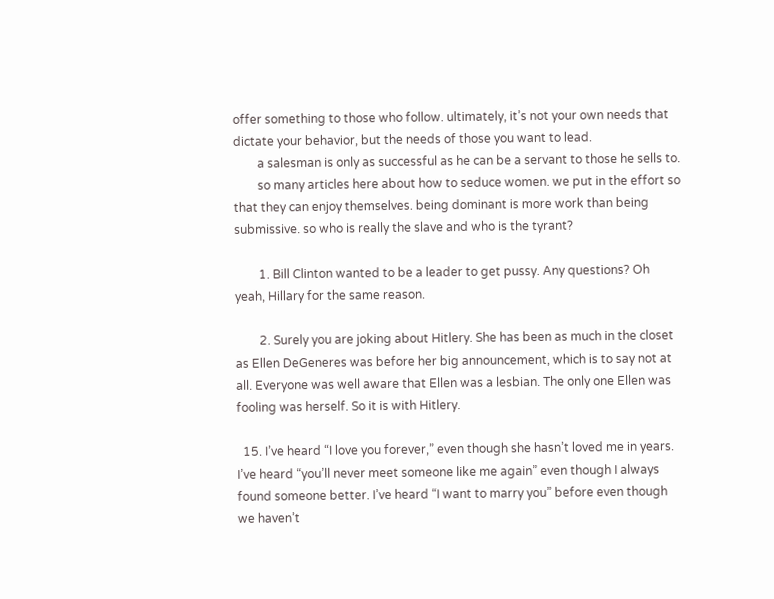offer something to those who follow. ultimately, it’s not your own needs that dictate your behavior, but the needs of those you want to lead.
        a salesman is only as successful as he can be a servant to those he sells to.
        so many articles here about how to seduce women. we put in the effort so that they can enjoy themselves. being dominant is more work than being submissive. so who is really the slave and who is the tyrant?

        1. Bill Clinton wanted to be a leader to get pussy. Any questions? Oh yeah, Hillary for the same reason.

        2. Surely you are joking about Hitlery. She has been as much in the closet as Ellen DeGeneres was before her big announcement, which is to say not at all. Everyone was well aware that Ellen was a lesbian. The only one Ellen was fooling was herself. So it is with Hitlery.

  15. I’ve heard “I love you forever,” even though she hasn’t loved me in years. I’ve heard “you’ll never meet someone like me again” even though I always found someone better. I’ve heard “I want to marry you” before even though we haven’t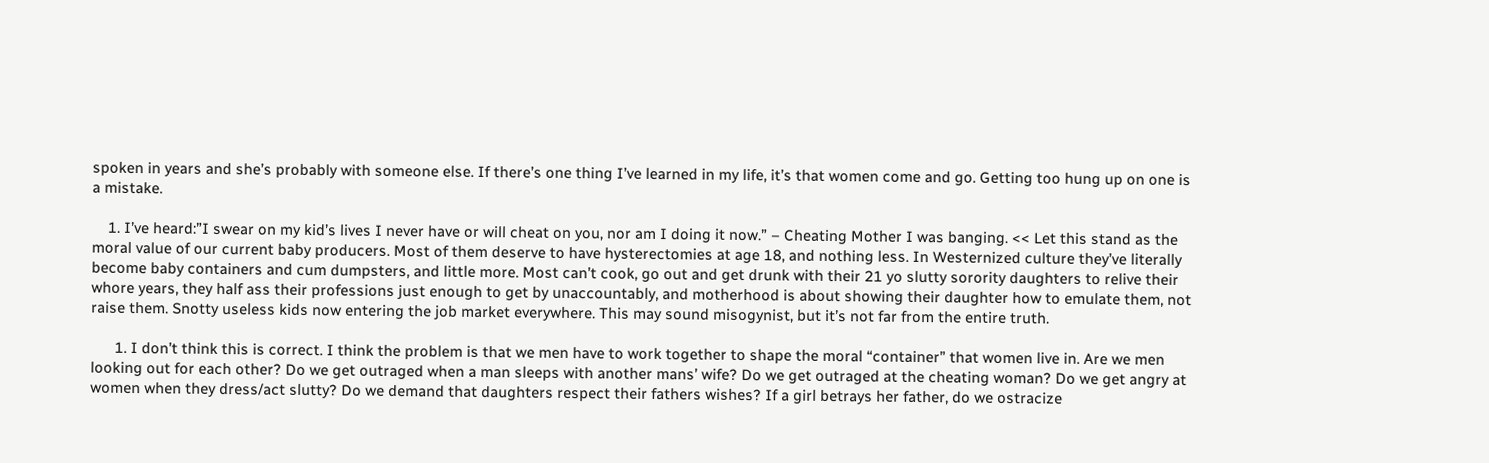spoken in years and she’s probably with someone else. If there’s one thing I’ve learned in my life, it’s that women come and go. Getting too hung up on one is a mistake.

    1. I’ve heard:”I swear on my kid’s lives I never have or will cheat on you, nor am I doing it now.” – Cheating Mother I was banging. << Let this stand as the moral value of our current baby producers. Most of them deserve to have hysterectomies at age 18, and nothing less. In Westernized culture they’ve literally become baby containers and cum dumpsters, and little more. Most can’t cook, go out and get drunk with their 21 yo slutty sorority daughters to relive their whore years, they half ass their professions just enough to get by unaccountably, and motherhood is about showing their daughter how to emulate them, not raise them. Snotty useless kids now entering the job market everywhere. This may sound misogynist, but it’s not far from the entire truth.

      1. I don’t think this is correct. I think the problem is that we men have to work together to shape the moral “container” that women live in. Are we men looking out for each other? Do we get outraged when a man sleeps with another mans’ wife? Do we get outraged at the cheating woman? Do we get angry at women when they dress/act slutty? Do we demand that daughters respect their fathers wishes? If a girl betrays her father, do we ostracize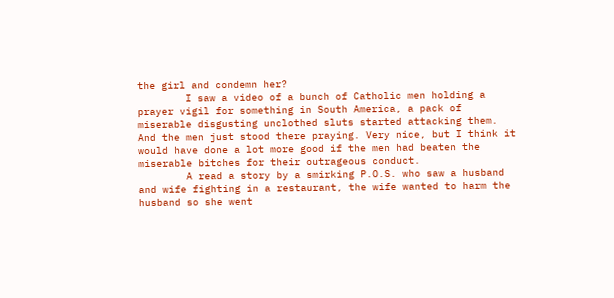the girl and condemn her?
        I saw a video of a bunch of Catholic men holding a prayer vigil for something in South America, a pack of miserable disgusting unclothed sluts started attacking them. And the men just stood there praying. Very nice, but I think it would have done a lot more good if the men had beaten the miserable bitches for their outrageous conduct.
        A read a story by a smirking P.O.S. who saw a husband and wife fighting in a restaurant, the wife wanted to harm the husband so she went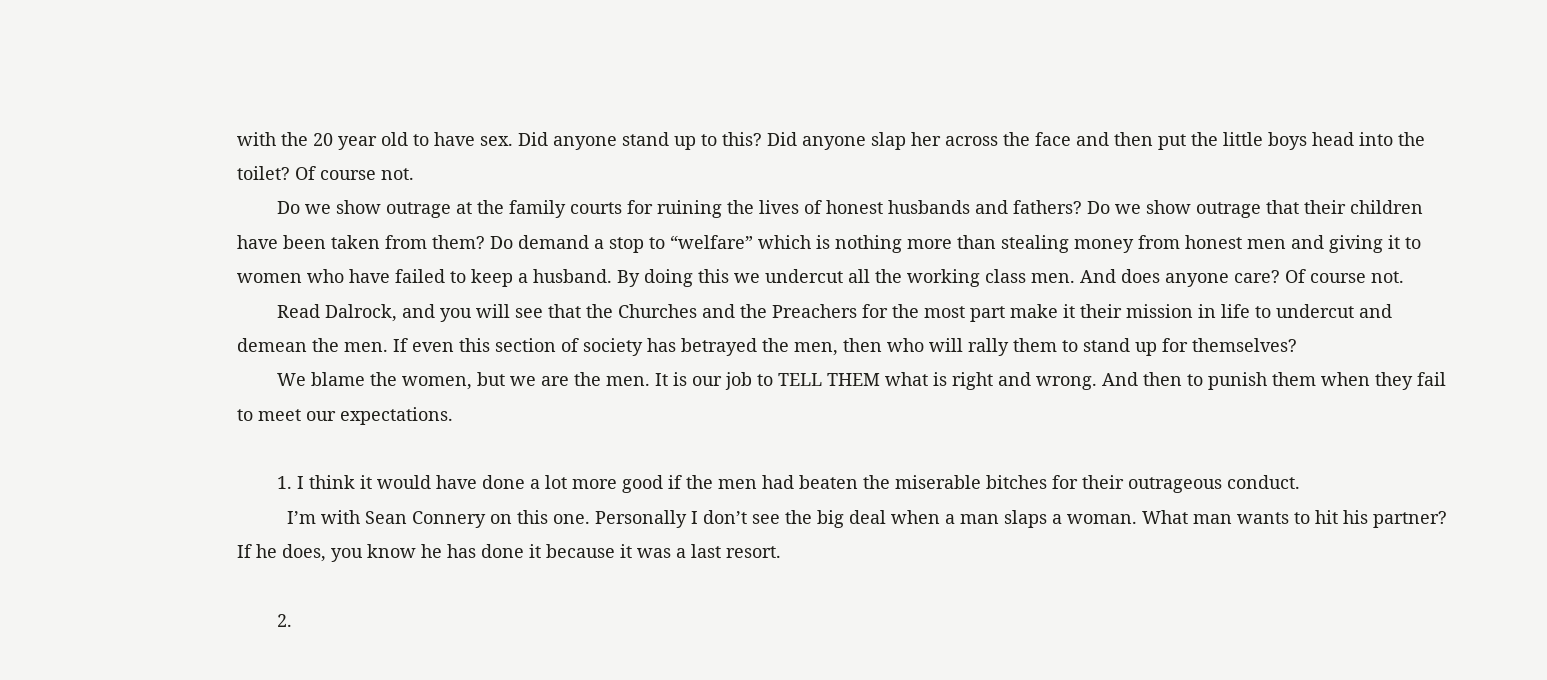with the 20 year old to have sex. Did anyone stand up to this? Did anyone slap her across the face and then put the little boys head into the toilet? Of course not.
        Do we show outrage at the family courts for ruining the lives of honest husbands and fathers? Do we show outrage that their children have been taken from them? Do demand a stop to “welfare” which is nothing more than stealing money from honest men and giving it to women who have failed to keep a husband. By doing this we undercut all the working class men. And does anyone care? Of course not.
        Read Dalrock, and you will see that the Churches and the Preachers for the most part make it their mission in life to undercut and demean the men. If even this section of society has betrayed the men, then who will rally them to stand up for themselves?
        We blame the women, but we are the men. It is our job to TELL THEM what is right and wrong. And then to punish them when they fail to meet our expectations.

        1. I think it would have done a lot more good if the men had beaten the miserable bitches for their outrageous conduct.
          I’m with Sean Connery on this one. Personally I don’t see the big deal when a man slaps a woman. What man wants to hit his partner? If he does, you know he has done it because it was a last resort.

        2.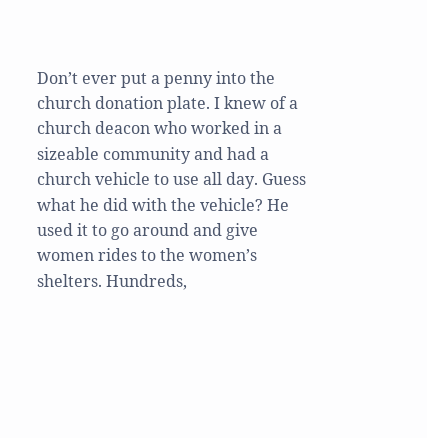Don’t ever put a penny into the church donation plate. I knew of a church deacon who worked in a sizeable community and had a church vehicle to use all day. Guess what he did with the vehicle? He used it to go around and give women rides to the women’s shelters. Hundreds,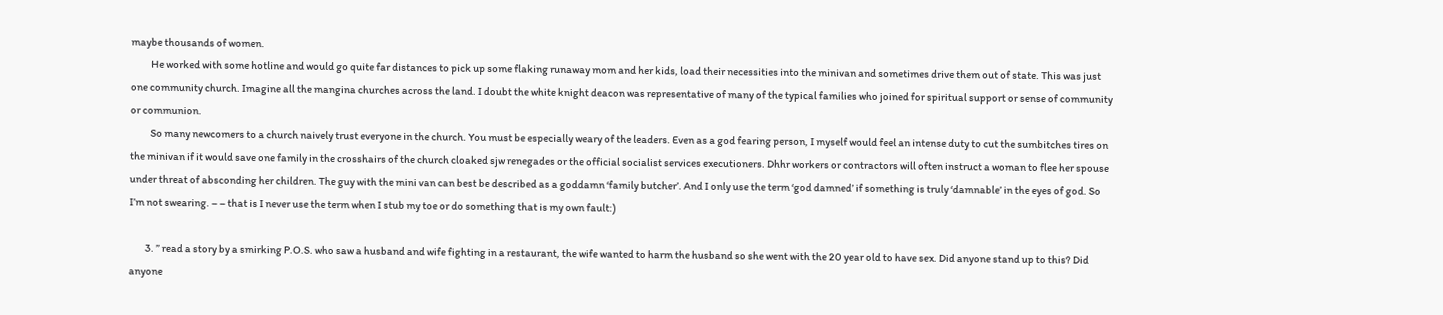maybe thousands of women.
          He worked with some hotline and would go quite far distances to pick up some flaking runaway mom and her kids, load their necessities into the minivan and sometimes drive them out of state. This was just one community church. Imagine all the mangina churches across the land. I doubt the white knight deacon was representative of many of the typical families who joined for spiritual support or sense of community or communion.
          So many newcomers to a church naively trust everyone in the church. You must be especially weary of the leaders. Even as a god fearing person, I myself would feel an intense duty to cut the sumbitches tires on the minivan if it would save one family in the crosshairs of the church cloaked sjw renegades or the official socialist services executioners. Dhhr workers or contractors will often instruct a woman to flee her spouse under threat of absconding her children. The guy with the mini van can best be described as a goddamn ‘family butcher’. And I only use the term ‘god damned’ if something is truly ‘damnable’ in the eyes of god. So I’m not swearing. – – that is I never use the term when I stub my toe or do something that is my own fault:)

        3. ” read a story by a smirking P.O.S. who saw a husband and wife fighting in a restaurant, the wife wanted to harm the husband so she went with the 20 year old to have sex. Did anyone stand up to this? Did anyone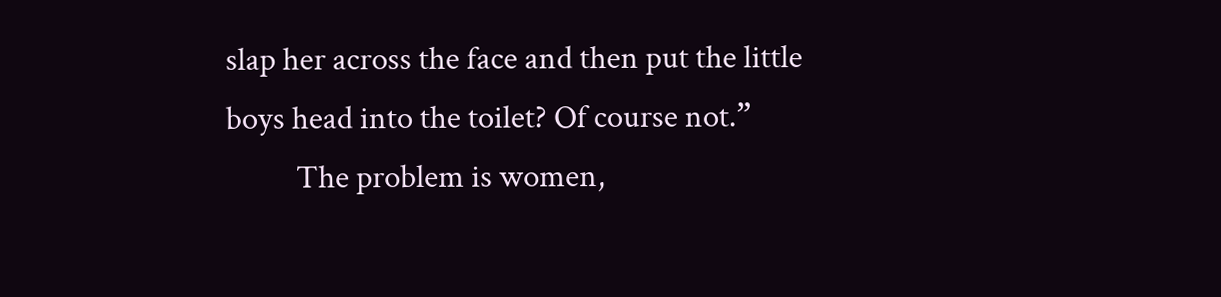slap her across the face and then put the little boys head into the toilet? Of course not.”
          The problem is women,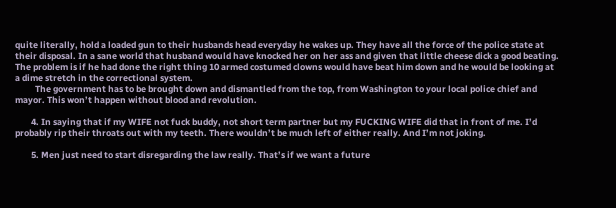quite literally, hold a loaded gun to their husbands head everyday he wakes up. They have all the force of the police state at their disposal. In a sane world that husband would have knocked her on her ass and given that little cheese dick a good beating. The problem is if he had done the right thing 10 armed costumed clowns would have beat him down and he would be looking at a dime stretch in the correctional system.
          The government has to be brought down and dismantled from the top, from Washington to your local police chief and mayor. This won’t happen without blood and revolution.

        4. In saying that if my WIFE not fuck buddy, not short term partner but my FUCKING WIFE did that in front of me. I’d probably rip their throats out with my teeth. There wouldn’t be much left of either really. And I’m not joking.

        5. Men just need to start disregarding the law really. That’s if we want a future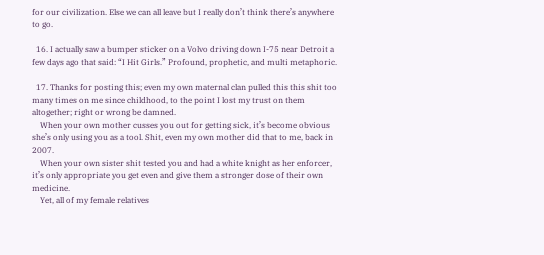for our civilization. Else we can all leave but I really don’t think there’s anywhere to go.

  16. I actually saw a bumper sticker on a Volvo driving down I-75 near Detroit a few days ago that said: “I Hit Girls.” Profound, prophetic, and multi metaphoric.

  17. Thanks for posting this; even my own maternal clan pulled this this shit too many times on me since childhood, to the point I lost my trust on them altogether; right or wrong be damned.
    When your own mother cusses you out for getting sick, it’s become obvious she’s only using you as a tool. Shit, even my own mother did that to me, back in 2007.
    When your own sister shit tested you and had a white knight as her enforcer, it’s only appropriate you get even and give them a stronger dose of their own medicine.
    Yet, all of my female relatives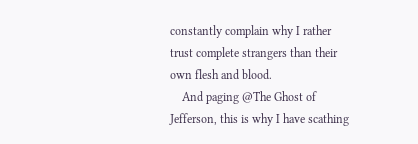constantly complain why I rather trust complete strangers than their own flesh and blood.
    And paging @The Ghost of Jefferson, this is why I have scathing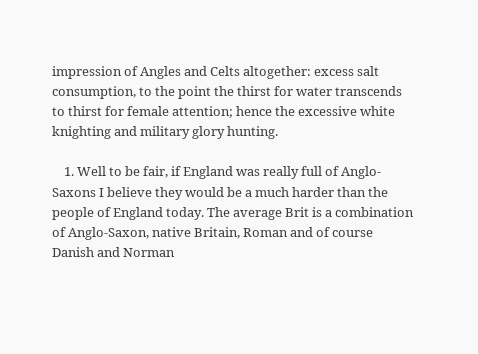impression of Angles and Celts altogether: excess salt consumption, to the point the thirst for water transcends to thirst for female attention; hence the excessive white knighting and military glory hunting.

    1. Well to be fair, if England was really full of Anglo-Saxons I believe they would be a much harder than the people of England today. The average Brit is a combination of Anglo-Saxon, native Britain, Roman and of course Danish and Norman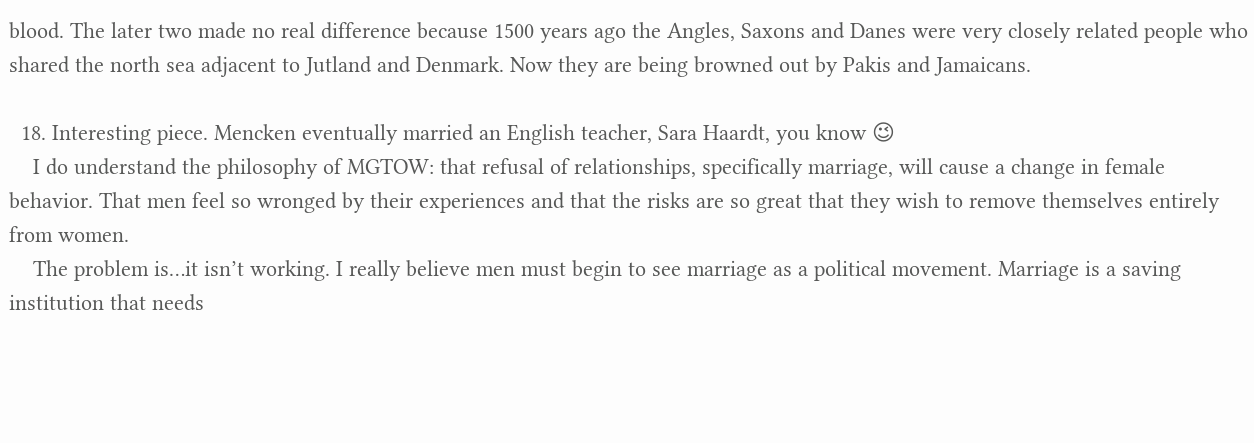blood. The later two made no real difference because 1500 years ago the Angles, Saxons and Danes were very closely related people who shared the north sea adjacent to Jutland and Denmark. Now they are being browned out by Pakis and Jamaicans.

  18. Interesting piece. Mencken eventually married an English teacher, Sara Haardt, you know 😉
    I do understand the philosophy of MGTOW: that refusal of relationships, specifically marriage, will cause a change in female behavior. That men feel so wronged by their experiences and that the risks are so great that they wish to remove themselves entirely from women.
    The problem is…it isn’t working. I really believe men must begin to see marriage as a political movement. Marriage is a saving institution that needs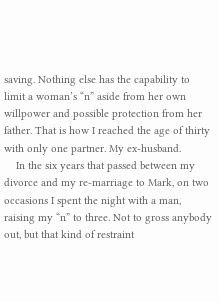saving. Nothing else has the capability to limit a woman’s “n” aside from her own willpower and possible protection from her father. That is how I reached the age of thirty with only one partner. My ex-husband.
    In the six years that passed between my divorce and my re-marriage to Mark, on two occasions I spent the night with a man, raising my “n” to three. Not to gross anybody out, but that kind of restraint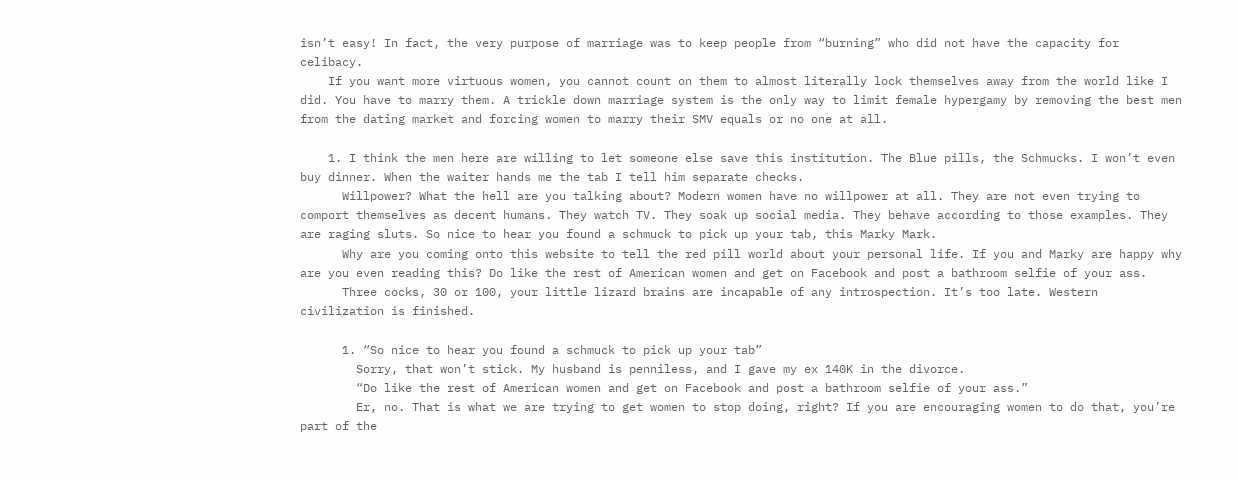isn’t easy! In fact, the very purpose of marriage was to keep people from “burning” who did not have the capacity for celibacy.
    If you want more virtuous women, you cannot count on them to almost literally lock themselves away from the world like I did. You have to marry them. A trickle down marriage system is the only way to limit female hypergamy by removing the best men from the dating market and forcing women to marry their SMV equals or no one at all.

    1. I think the men here are willing to let someone else save this institution. The Blue pills, the Schmucks. I won’t even buy dinner. When the waiter hands me the tab I tell him separate checks.
      Willpower? What the hell are you talking about? Modern women have no willpower at all. They are not even trying to comport themselves as decent humans. They watch TV. They soak up social media. They behave according to those examples. They are raging sluts. So nice to hear you found a schmuck to pick up your tab, this Marky Mark.
      Why are you coming onto this website to tell the red pill world about your personal life. If you and Marky are happy why are you even reading this? Do like the rest of American women and get on Facebook and post a bathroom selfie of your ass.
      Three cocks, 30 or 100, your little lizard brains are incapable of any introspection. It’s too late. Western civilization is finished.

      1. “So nice to hear you found a schmuck to pick up your tab”
        Sorry, that won’t stick. My husband is penniless, and I gave my ex 140K in the divorce.
        “Do like the rest of American women and get on Facebook and post a bathroom selfie of your ass.”
        Er, no. That is what we are trying to get women to stop doing, right? If you are encouraging women to do that, you’re part of the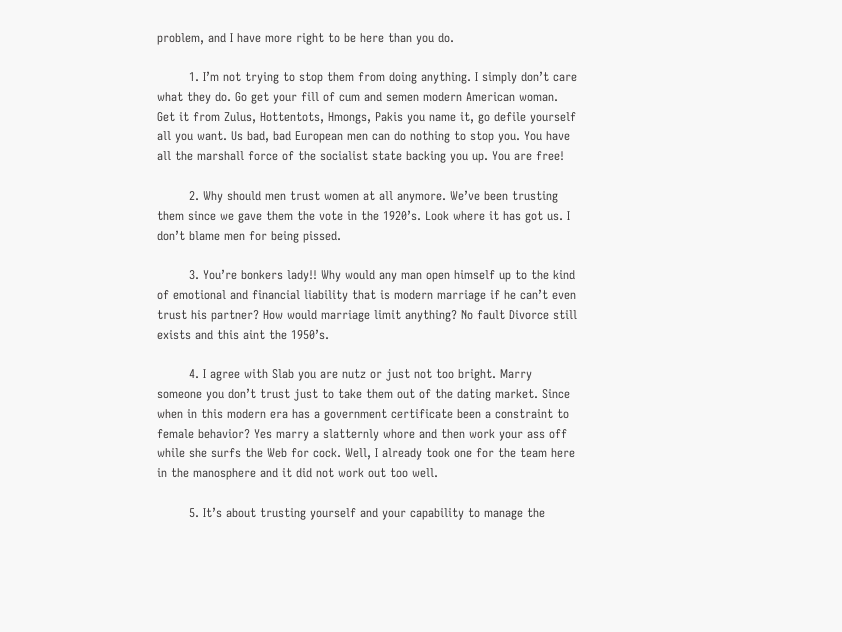problem, and I have more right to be here than you do.

        1. I’m not trying to stop them from doing anything. I simply don’t care what they do. Go get your fill of cum and semen modern American woman. Get it from Zulus, Hottentots, Hmongs, Pakis you name it, go defile yourself all you want. Us bad, bad European men can do nothing to stop you. You have all the marshall force of the socialist state backing you up. You are free!

        2. Why should men trust women at all anymore. We’ve been trusting them since we gave them the vote in the 1920’s. Look where it has got us. I don’t blame men for being pissed.

        3. You’re bonkers lady!! Why would any man open himself up to the kind of emotional and financial liability that is modern marriage if he can’t even trust his partner? How would marriage limit anything? No fault Divorce still exists and this aint the 1950’s.

        4. I agree with Slab you are nutz or just not too bright. Marry someone you don’t trust just to take them out of the dating market. Since when in this modern era has a government certificate been a constraint to female behavior? Yes marry a slatternly whore and then work your ass off while she surfs the Web for cock. Well, I already took one for the team here in the manosphere and it did not work out too well.

        5. It’s about trusting yourself and your capability to manage the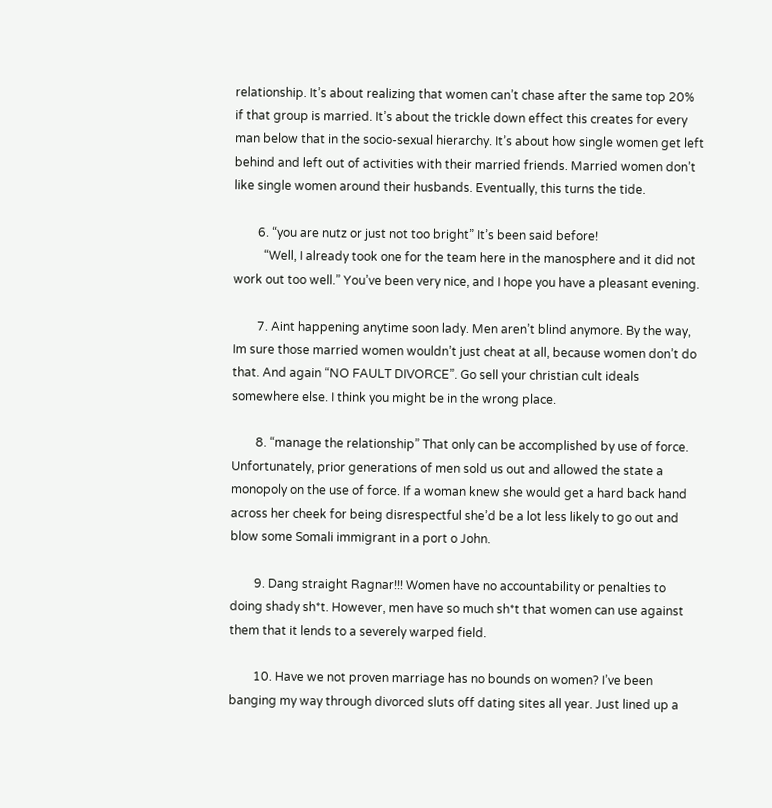relationship. It’s about realizing that women can’t chase after the same top 20% if that group is married. It’s about the trickle down effect this creates for every man below that in the socio-sexual hierarchy. It’s about how single women get left behind and left out of activities with their married friends. Married women don’t like single women around their husbands. Eventually, this turns the tide.

        6. “you are nutz or just not too bright” It’s been said before!
          “Well, I already took one for the team here in the manosphere and it did not work out too well.” You’ve been very nice, and I hope you have a pleasant evening.

        7. Aint happening anytime soon lady. Men aren’t blind anymore. By the way, Im sure those married women wouldn’t just cheat at all, because women don’t do that. And again “NO FAULT DIVORCE”. Go sell your christian cult ideals somewhere else. I think you might be in the wrong place.

        8. “manage the relationship” That only can be accomplished by use of force. Unfortunately, prior generations of men sold us out and allowed the state a monopoly on the use of force. If a woman knew she would get a hard back hand across her cheek for being disrespectful she’d be a lot less likely to go out and blow some Somali immigrant in a port o John.

        9. Dang straight Ragnar!!! Women have no accountability or penalties to doing shady sh*t. However, men have so much sh*t that women can use against them that it lends to a severely warped field.

        10. Have we not proven marriage has no bounds on women? I’ve been banging my way through divorced sluts off dating sites all year. Just lined up a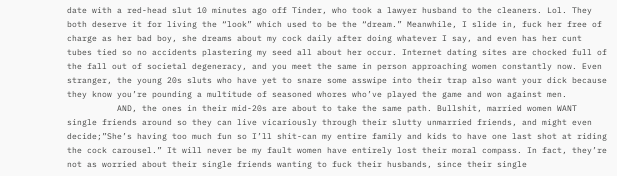date with a red-head slut 10 minutes ago off Tinder, who took a lawyer husband to the cleaners. Lol. They both deserve it for living the “look” which used to be the “dream.” Meanwhile, I slide in, fuck her free of charge as her bad boy, she dreams about my cock daily after doing whatever I say, and even has her cunt tubes tied so no accidents plastering my seed all about her occur. Internet dating sites are chocked full of the fall out of societal degeneracy, and you meet the same in person approaching women constantly now. Even stranger, the young 20s sluts who have yet to snare some asswipe into their trap also want your dick because they know you’re pounding a multitude of seasoned whores who’ve played the game and won against men.
          AND, the ones in their mid-20s are about to take the same path. Bullshit, married women WANT single friends around so they can live vicariously through their slutty unmarried friends, and might even decide;”She’s having too much fun so I’ll shit-can my entire family and kids to have one last shot at riding the cock carousel.” It will never be my fault women have entirely lost their moral compass. In fact, they’re not as worried about their single friends wanting to fuck their husbands, since their single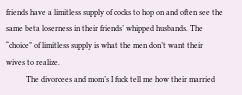friends have a limitless supply of cocks to hop on and often see the same beta loserness in their friends’ whipped husbands. The “choice” of limitless supply is what the men don’t want their wives to realize.
          The divorcees and mom’s I fuck tell me how their married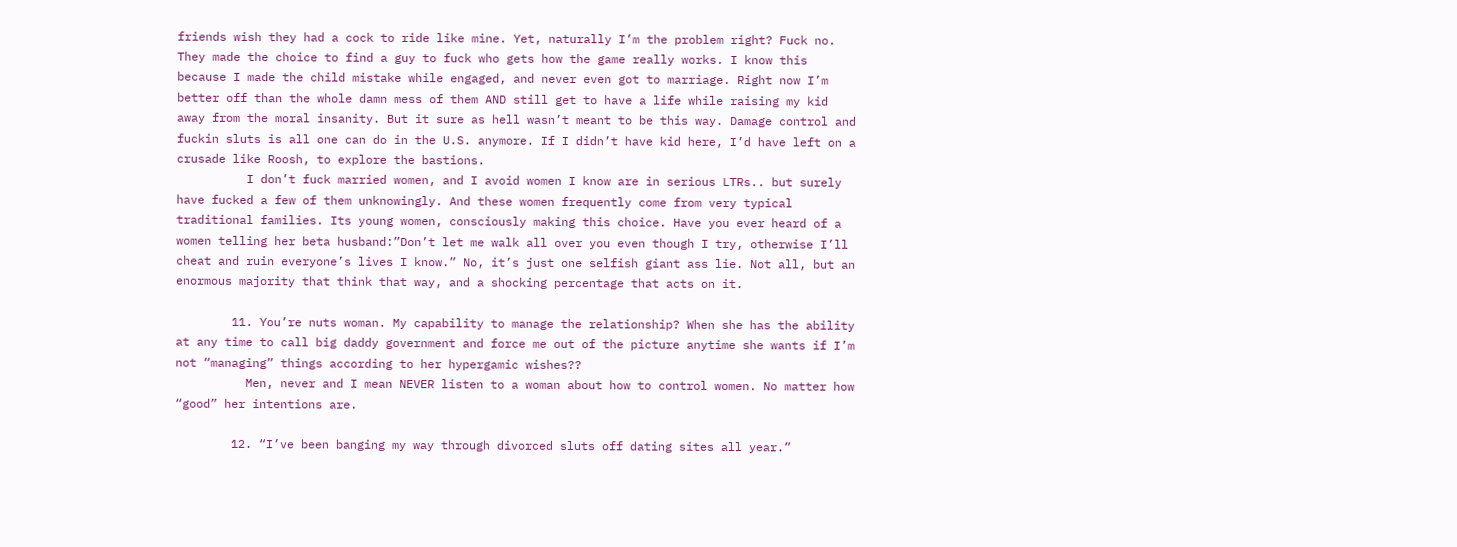friends wish they had a cock to ride like mine. Yet, naturally I’m the problem right? Fuck no. They made the choice to find a guy to fuck who gets how the game really works. I know this because I made the child mistake while engaged, and never even got to marriage. Right now I’m better off than the whole damn mess of them AND still get to have a life while raising my kid away from the moral insanity. But it sure as hell wasn’t meant to be this way. Damage control and fuckin sluts is all one can do in the U.S. anymore. If I didn’t have kid here, I’d have left on a crusade like Roosh, to explore the bastions.
          I don’t fuck married women, and I avoid women I know are in serious LTRs.. but surely have fucked a few of them unknowingly. And these women frequently come from very typical traditional families. Its young women, consciously making this choice. Have you ever heard of a women telling her beta husband:”Don’t let me walk all over you even though I try, otherwise I’ll cheat and ruin everyone’s lives I know.” No, it’s just one selfish giant ass lie. Not all, but an enormous majority that think that way, and a shocking percentage that acts on it.

        11. You’re nuts woman. My capability to manage the relationship? When she has the ability at any time to call big daddy government and force me out of the picture anytime she wants if I’m not “managing” things according to her hypergamic wishes??
          Men, never and I mean NEVER listen to a woman about how to control women. No matter how “good” her intentions are.

        12. “I’ve been banging my way through divorced sluts off dating sites all year.”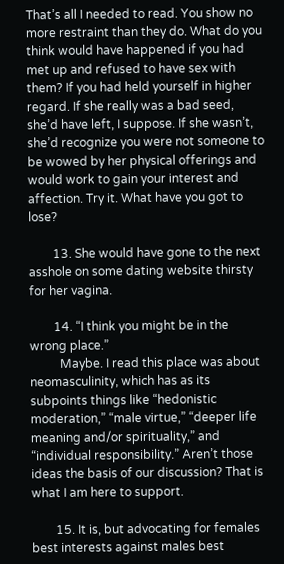That’s all I needed to read. You show no more restraint than they do. What do you think would have happened if you had met up and refused to have sex with them? If you had held yourself in higher regard. If she really was a bad seed, she’d have left, I suppose. If she wasn’t, she’d recognize you were not someone to be wowed by her physical offerings and would work to gain your interest and affection. Try it. What have you got to lose?

        13. She would have gone to the next asshole on some dating website thirsty for her vagina.

        14. “I think you might be in the wrong place.”
          Maybe. I read this place was about neomasculinity, which has as its subpoints things like “hedonistic moderation,” “male virtue,” “deeper life meaning and/or spirituality,” and “individual responsibility.” Aren’t those ideas the basis of our discussion? That is what I am here to support.

        15. It is, but advocating for females best interests against males best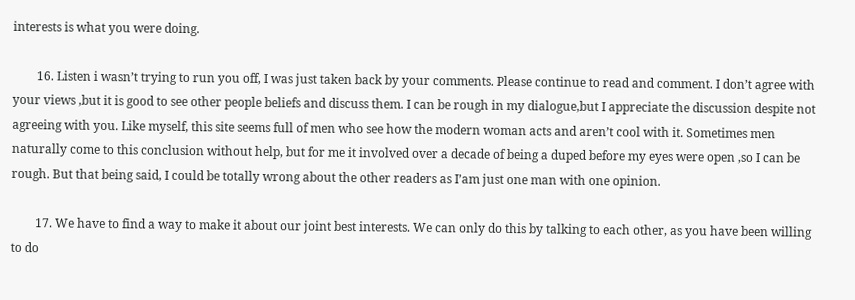interests is what you were doing.

        16. Listen i wasn’t trying to run you off, I was just taken back by your comments. Please continue to read and comment. I don’t agree with your views ,but it is good to see other people beliefs and discuss them. I can be rough in my dialogue,but I appreciate the discussion despite not agreeing with you. Like myself, this site seems full of men who see how the modern woman acts and aren’t cool with it. Sometimes men naturally come to this conclusion without help, but for me it involved over a decade of being a duped before my eyes were open ,so I can be rough. But that being said, I could be totally wrong about the other readers as I’am just one man with one opinion.

        17. We have to find a way to make it about our joint best interests. We can only do this by talking to each other, as you have been willing to do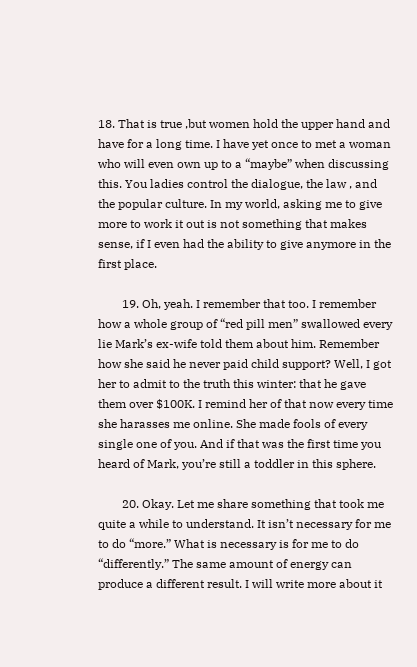18. That is true ,but women hold the upper hand and have for a long time. I have yet once to met a woman who will even own up to a “maybe” when discussing this. You ladies control the dialogue, the law , and the popular culture. In my world, asking me to give more to work it out is not something that makes sense, if I even had the ability to give anymore in the first place.

        19. Oh, yeah. I remember that too. I remember how a whole group of “red pill men” swallowed every lie Mark’s ex-wife told them about him. Remember how she said he never paid child support? Well, I got her to admit to the truth this winter: that he gave them over $100K. I remind her of that now every time she harasses me online. She made fools of every single one of you. And if that was the first time you heard of Mark, you’re still a toddler in this sphere.

        20. Okay. Let me share something that took me quite a while to understand. It isn’t necessary for me to do “more.” What is necessary is for me to do “differently.” The same amount of energy can produce a different result. I will write more about it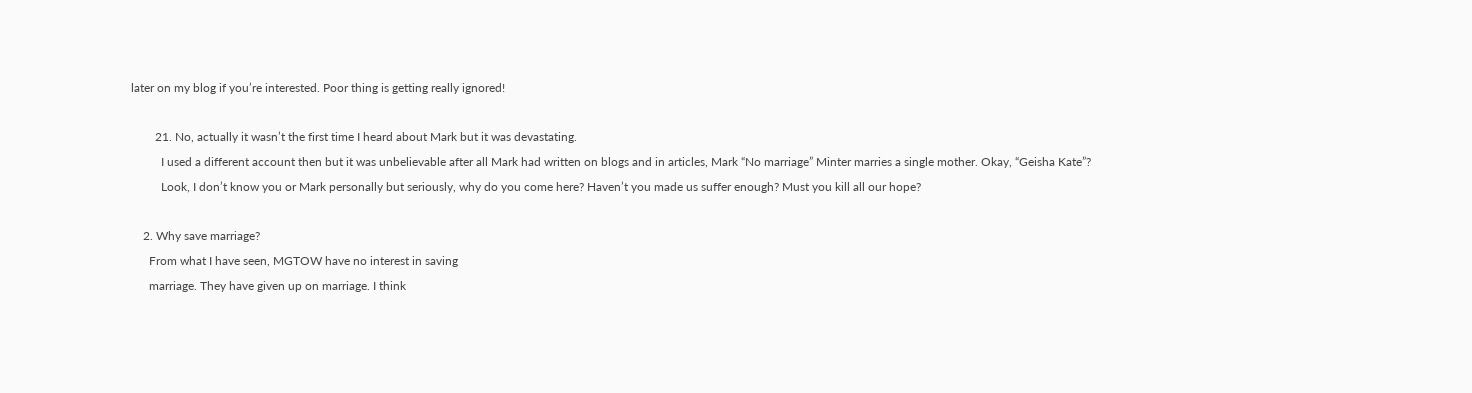later on my blog if you’re interested. Poor thing is getting really ignored!

        21. No, actually it wasn’t the first time I heard about Mark but it was devastating.
          I used a different account then but it was unbelievable after all Mark had written on blogs and in articles, Mark “No marriage” Minter marries a single mother. Okay, “Geisha Kate”?
          Look, I don’t know you or Mark personally but seriously, why do you come here? Haven’t you made us suffer enough? Must you kill all our hope?

    2. Why save marriage?
      From what I have seen, MGTOW have no interest in saving
      marriage. They have given up on marriage. I think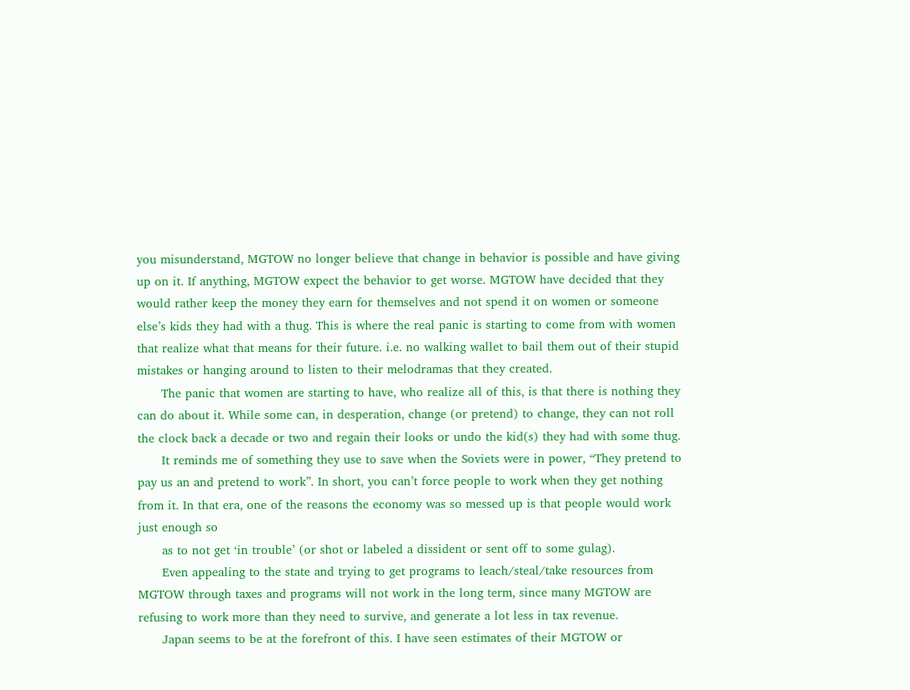you misunderstand, MGTOW no longer believe that change in behavior is possible and have giving up on it. If anything, MGTOW expect the behavior to get worse. MGTOW have decided that they would rather keep the money they earn for themselves and not spend it on women or someone else’s kids they had with a thug. This is where the real panic is starting to come from with women that realize what that means for their future. i.e. no walking wallet to bail them out of their stupid mistakes or hanging around to listen to their melodramas that they created.
      The panic that women are starting to have, who realize all of this, is that there is nothing they can do about it. While some can, in desperation, change (or pretend) to change, they can not roll the clock back a decade or two and regain their looks or undo the kid(s) they had with some thug.
      It reminds me of something they use to save when the Soviets were in power, “They pretend to pay us an and pretend to work”. In short, you can’t force people to work when they get nothing from it. In that era, one of the reasons the economy was so messed up is that people would work just enough so
      as to not get ‘in trouble’ (or shot or labeled a dissident or sent off to some gulag).
      Even appealing to the state and trying to get programs to leach/steal/take resources from MGTOW through taxes and programs will not work in the long term, since many MGTOW are refusing to work more than they need to survive, and generate a lot less in tax revenue.
      Japan seems to be at the forefront of this. I have seen estimates of their MGTOW or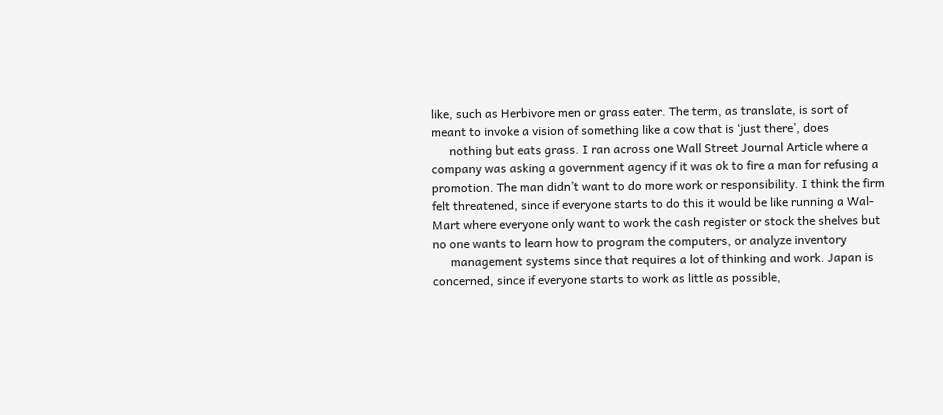like, such as Herbivore men or grass eater. The term, as translate, is sort of meant to invoke a vision of something like a cow that is ‘just there’, does
      nothing but eats grass. I ran across one Wall Street Journal Article where a company was asking a government agency if it was ok to fire a man for refusing a promotion. The man didn’t want to do more work or responsibility. I think the firm felt threatened, since if everyone starts to do this it would be like running a Wal-Mart where everyone only want to work the cash register or stock the shelves but no one wants to learn how to program the computers, or analyze inventory
      management systems since that requires a lot of thinking and work. Japan is concerned, since if everyone starts to work as little as possible,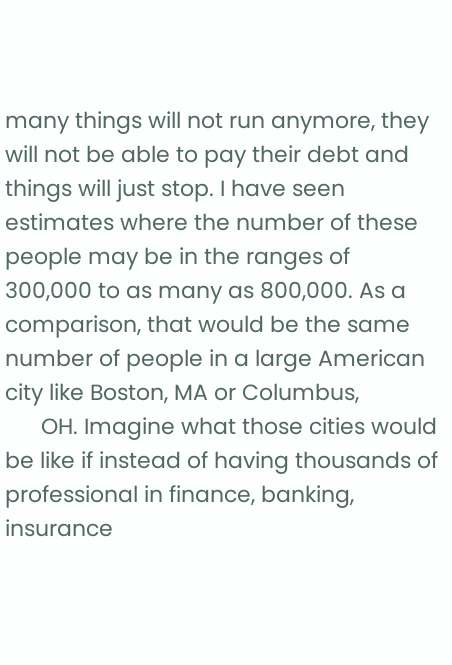many things will not run anymore, they will not be able to pay their debt and things will just stop. I have seen estimates where the number of these people may be in the ranges of 300,000 to as many as 800,000. As a comparison, that would be the same number of people in a large American city like Boston, MA or Columbus,
      OH. Imagine what those cities would be like if instead of having thousands of professional in finance, banking, insurance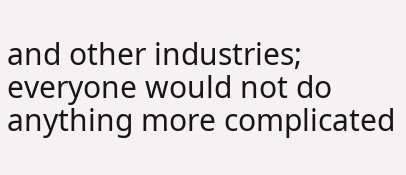and other industries; everyone would not do anything more complicated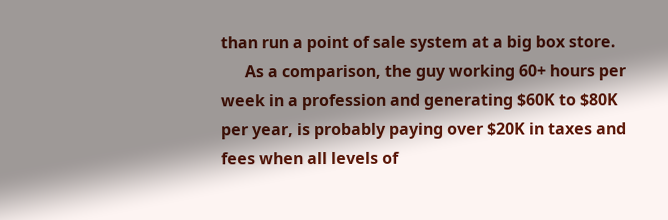than run a point of sale system at a big box store.
      As a comparison, the guy working 60+ hours per week in a profession and generating $60K to $80K per year, is probably paying over $20K in taxes and fees when all levels of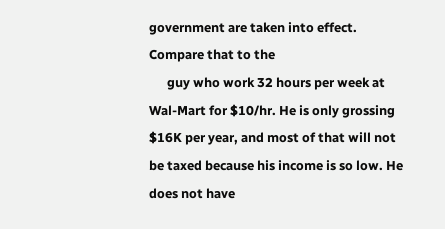government are taken into effect. Compare that to the
      guy who work 32 hours per week at Wal-Mart for $10/hr. He is only grossing $16K per year, and most of that will not be taxed because his income is so low. He does not have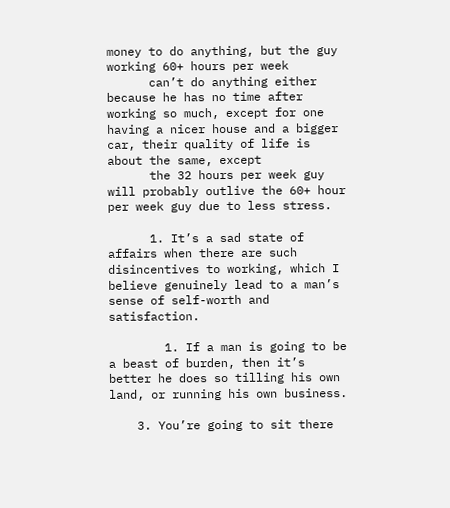money to do anything, but the guy working 60+ hours per week
      can’t do anything either because he has no time after working so much, except for one having a nicer house and a bigger car, their quality of life is about the same, except
      the 32 hours per week guy will probably outlive the 60+ hour per week guy due to less stress.

      1. It’s a sad state of affairs when there are such disincentives to working, which I believe genuinely lead to a man’s sense of self-worth and satisfaction.

        1. If a man is going to be a beast of burden, then it’s better he does so tilling his own land, or running his own business.

    3. You’re going to sit there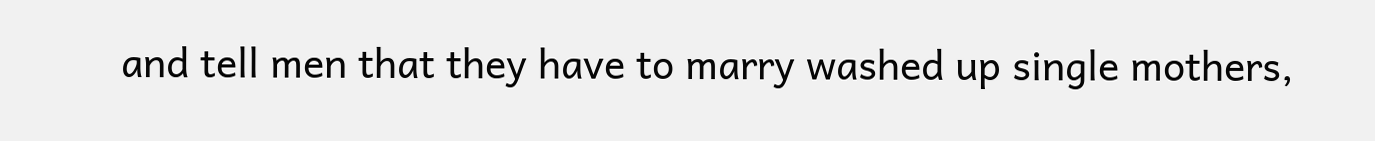and tell men that they have to marry washed up single mothers,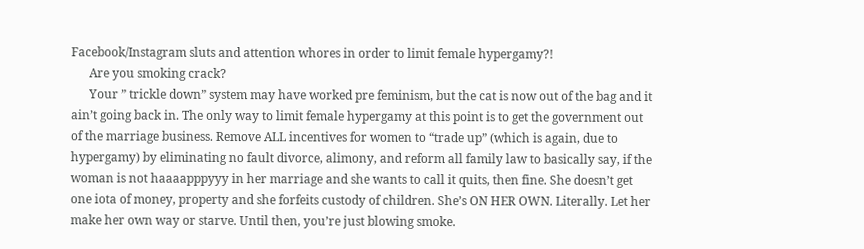Facebook/Instagram sluts and attention whores in order to limit female hypergamy?!
      Are you smoking crack?
      Your ” trickle down” system may have worked pre feminism, but the cat is now out of the bag and it ain’t going back in. The only way to limit female hypergamy at this point is to get the government out of the marriage business. Remove ALL incentives for women to “trade up” (which is again, due to hypergamy) by eliminating no fault divorce, alimony, and reform all family law to basically say, if the woman is not haaaapppyyy in her marriage and she wants to call it quits, then fine. She doesn’t get one iota of money, property and she forfeits custody of children. She’s ON HER OWN. Literally. Let her make her own way or starve. Until then, you’re just blowing smoke.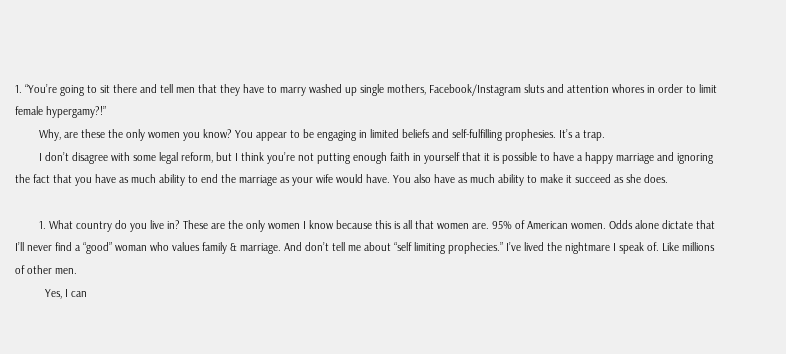1. “You’re going to sit there and tell men that they have to marry washed up single mothers, Facebook/Instagram sluts and attention whores in order to limit female hypergamy?!”
        Why, are these the only women you know? You appear to be engaging in limited beliefs and self-fulfilling prophesies. It’s a trap.
        I don’t disagree with some legal reform, but I think you’re not putting enough faith in yourself that it is possible to have a happy marriage and ignoring the fact that you have as much ability to end the marriage as your wife would have. You also have as much ability to make it succeed as she does.

        1. What country do you live in? These are the only women I know because this is all that women are. 95% of American women. Odds alone dictate that I’ll never find a “good” woman who values family & marriage. And don’t tell me about “self limiting prophecies.” I’ve lived the nightmare I speak of. Like millions of other men.
          Yes, I can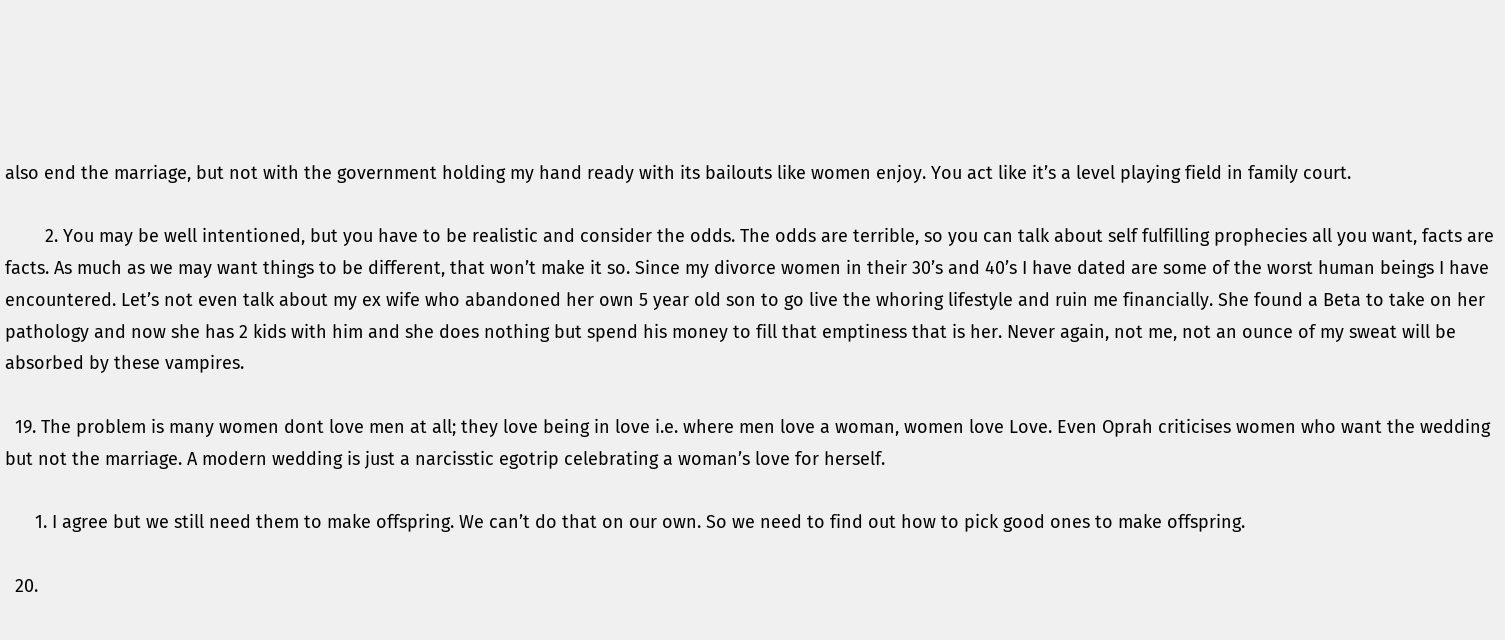also end the marriage, but not with the government holding my hand ready with its bailouts like women enjoy. You act like it’s a level playing field in family court.

        2. You may be well intentioned, but you have to be realistic and consider the odds. The odds are terrible, so you can talk about self fulfilling prophecies all you want, facts are facts. As much as we may want things to be different, that won’t make it so. Since my divorce women in their 30’s and 40’s I have dated are some of the worst human beings I have encountered. Let’s not even talk about my ex wife who abandoned her own 5 year old son to go live the whoring lifestyle and ruin me financially. She found a Beta to take on her pathology and now she has 2 kids with him and she does nothing but spend his money to fill that emptiness that is her. Never again, not me, not an ounce of my sweat will be absorbed by these vampires.

  19. The problem is many women dont love men at all; they love being in love i.e. where men love a woman, women love Love. Even Oprah criticises women who want the wedding but not the marriage. A modern wedding is just a narcisstic egotrip celebrating a woman’s love for herself.

      1. I agree but we still need them to make offspring. We can’t do that on our own. So we need to find out how to pick good ones to make offspring.

  20.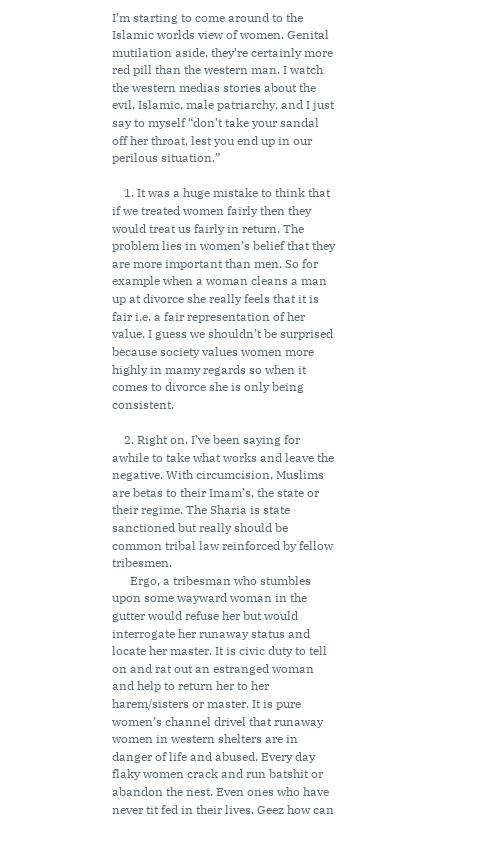I’m starting to come around to the Islamic worlds view of women. Genital mutilation aside, they’re certainly more red pill than the western man. I watch the western medias stories about the evil, Islamic, male patriarchy, and I just say to myself “don’t take your sandal off her throat, lest you end up in our perilous situation.”

    1. It was a huge mistake to think that if we treated women fairly then they would treat us fairly in return. The problem lies in women’s belief that they are more important than men. So for example when a woman cleans a man up at divorce she really feels that it is fair i.e. a fair representation of her value. I guess we shouldn’t be surprised because society values women more highly in mamy regards so when it comes to divorce she is only being consistent.

    2. Right on. I’ve been saying for awhile to take what works and leave the negative. With circumcision, Muslims are betas to their Imam’s, the state or their regime. The Sharia is state sanctioned but really should be common tribal law reinforced by fellow tribesmen.
      Ergo, a tribesman who stumbles upon some wayward woman in the gutter would refuse her but would interrogate her runaway status and locate her master. It is civic duty to tell on and rat out an estranged woman and help to return her to her harem/sisters or master. It is pure women’s channel drivel that runaway women in western shelters are in danger of life and abused. Every day flaky women crack and run batshit or abandon the nest. Even ones who have never tit fed in their lives. Geez how can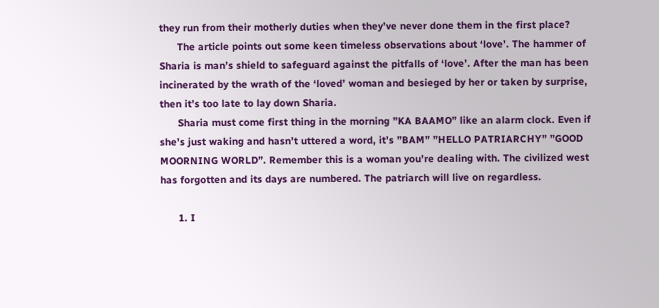they run from their motherly duties when they’ve never done them in the first place?
      The article points out some keen timeless observations about ‘love’. The hammer of Sharia is man’s shield to safeguard against the pitfalls of ‘love’. After the man has been incinerated by the wrath of the ‘loved’ woman and besieged by her or taken by surprise, then it’s too late to lay down Sharia.
      Sharia must come first thing in the morning ”KA BAAMO” like an alarm clock. Even if she’s just waking and hasn’t uttered a word, it’s ”BAM” ”HELLO PATRIARCHY” ”GOOD MOORNING WORLD”. Remember this is a woman you’re dealing with. The civilized west has forgotten and its days are numbered. The patriarch will live on regardless.

      1. I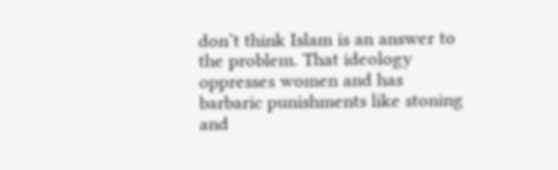don’t think Islam is an answer to the problem. That ideology oppresses women and has barbaric punishments like stoning and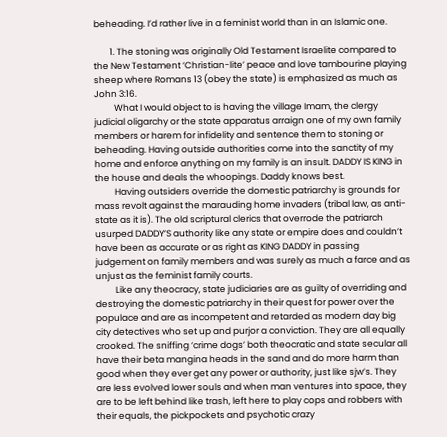beheading. I’d rather live in a feminist world than in an Islamic one.

        1. The stoning was originally Old Testament Israelite compared to the New Testament ‘Christian-lite’ peace and love tambourine playing sheep where Romans 13 (obey the state) is emphasized as much as John 3:16.
          What I would object to is having the village Imam, the clergy judicial oligarchy or the state apparatus arraign one of my own family members or harem for infidelity and sentence them to stoning or beheading. Having outside authorities come into the sanctity of my home and enforce anything on my family is an insult. DADDY IS KING in the house and deals the whoopings. Daddy knows best.
          Having outsiders override the domestic patriarchy is grounds for mass revolt against the marauding home invaders (tribal law, as anti-state as it is). The old scriptural clerics that overrode the patriarch usurped DADDY’S authority like any state or empire does and couldn’t have been as accurate or as right as KING DADDY in passing judgement on family members and was surely as much a farce and as unjust as the feminist family courts.
          Like any theocracy, state judiciaries are as guilty of overriding and destroying the domestic patriarchy in their quest for power over the populace and are as incompetent and retarded as modern day big city detectives who set up and purjor a conviction. They are all equally crooked. The sniffing ‘crime dogs’ both theocratic and state secular all have their beta mangina heads in the sand and do more harm than good when they ever get any power or authority, just like sjw’s. They are less evolved lower souls and when man ventures into space, they are to be left behind like trash, left here to play cops and robbers with their equals, the pickpockets and psychotic crazy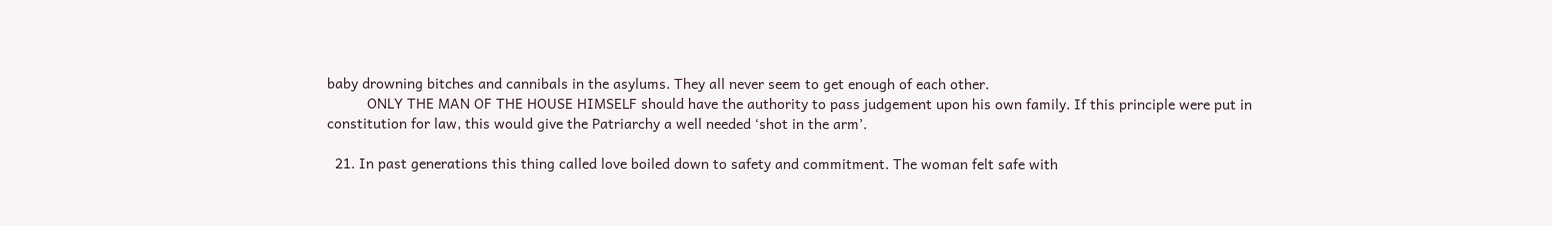baby drowning bitches and cannibals in the asylums. They all never seem to get enough of each other.
          ONLY THE MAN OF THE HOUSE HIMSELF should have the authority to pass judgement upon his own family. If this principle were put in constitution for law, this would give the Patriarchy a well needed ‘shot in the arm’.

  21. In past generations this thing called love boiled down to safety and commitment. The woman felt safe with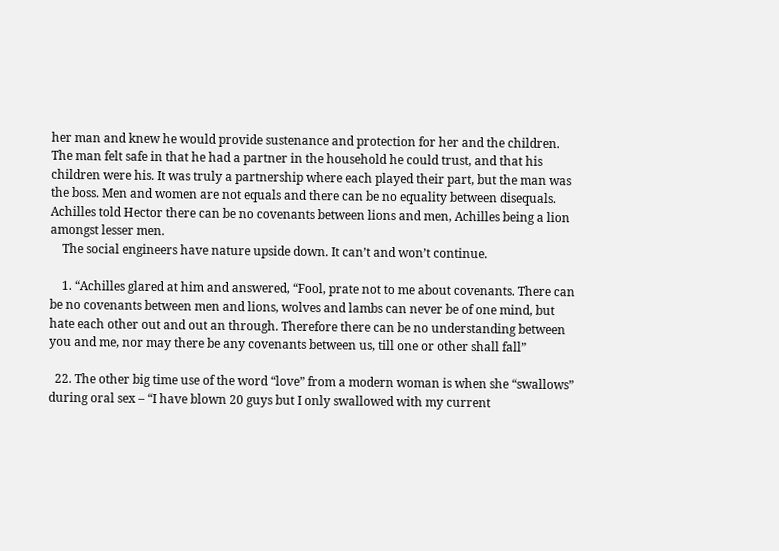her man and knew he would provide sustenance and protection for her and the children. The man felt safe in that he had a partner in the household he could trust, and that his children were his. It was truly a partnership where each played their part, but the man was the boss. Men and women are not equals and there can be no equality between disequals. Achilles told Hector there can be no covenants between lions and men, Achilles being a lion amongst lesser men.
    The social engineers have nature upside down. It can’t and won’t continue.

    1. “Achilles glared at him and answered, “Fool, prate not to me about covenants. There can be no covenants between men and lions, wolves and lambs can never be of one mind, but hate each other out and out an through. Therefore there can be no understanding between you and me, nor may there be any covenants between us, till one or other shall fall”

  22. The other big time use of the word “love” from a modern woman is when she “swallows” during oral sex – “I have blown 20 guys but I only swallowed with my current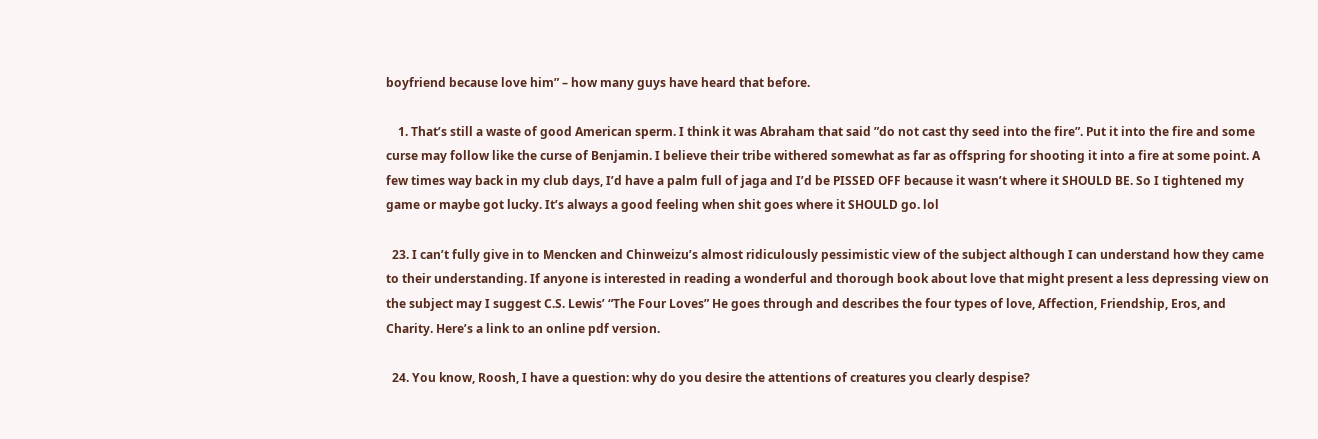boyfriend because love him” – how many guys have heard that before.

    1. That’s still a waste of good American sperm. I think it was Abraham that said ”do not cast thy seed into the fire”. Put it into the fire and some curse may follow like the curse of Benjamin. I believe their tribe withered somewhat as far as offspring for shooting it into a fire at some point. A few times way back in my club days, I’d have a palm full of jaga and I’d be PISSED OFF because it wasn’t where it SHOULD BE. So I tightened my game or maybe got lucky. It’s always a good feeling when shit goes where it SHOULD go. lol

  23. I can’t fully give in to Mencken and Chinweizu’s almost ridiculously pessimistic view of the subject although I can understand how they came to their understanding. If anyone is interested in reading a wonderful and thorough book about love that might present a less depressing view on the subject may I suggest C.S. Lewis’ “The Four Loves” He goes through and describes the four types of love, Affection, Friendship, Eros, and Charity. Here’s a link to an online pdf version.

  24. You know, Roosh, I have a question: why do you desire the attentions of creatures you clearly despise?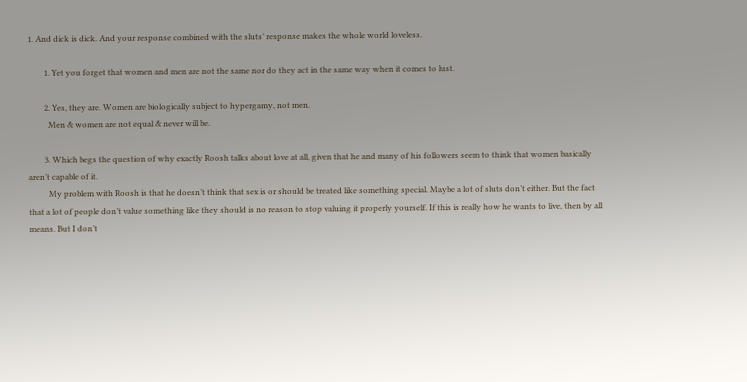1. And dick is dick. And your response combined with the sluts’ response makes the whole world loveless.

        1. Yet you forget that women and men are not the same nor do they act in the same way when it comes to lust.

        2. Yes, they are. Women are biologically subject to hypergamy, not men.
          Men & women are not equal & never will be.

        3. Which begs the question of why exactly Roosh talks about love at all, given that he and many of his followers seem to think that women basically aren’t capable of it.
          My problem with Roosh is that he doesn’t think that sex is or should be treated like something special. Maybe a lot of sluts don’t either. But the fact that a lot of people don’t value something like they should is no reason to stop valuing it properly yourself. If this is really how he wants to live, then by all means. But I don’t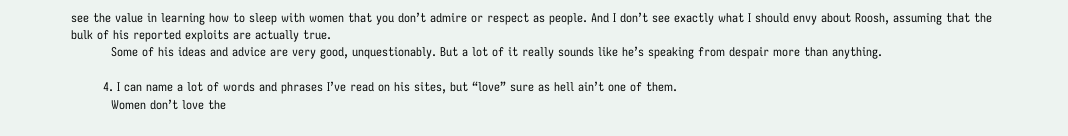see the value in learning how to sleep with women that you don’t admire or respect as people. And I don’t see exactly what I should envy about Roosh, assuming that the bulk of his reported exploits are actually true.
          Some of his ideas and advice are very good, unquestionably. But a lot of it really sounds like he’s speaking from despair more than anything.

        4. I can name a lot of words and phrases I’ve read on his sites, but “love” sure as hell ain’t one of them.
          Women don’t love the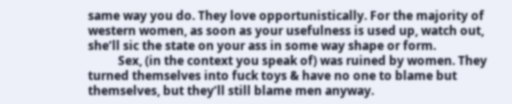same way you do. They love opportunistically. For the majority of western women, as soon as your usefulness is used up, watch out, she’ll sic the state on your ass in some way shape or form.
          Sex, (in the context you speak of) was ruined by women. They turned themselves into fuck toys & have no one to blame but themselves, but they’ll still blame men anyway.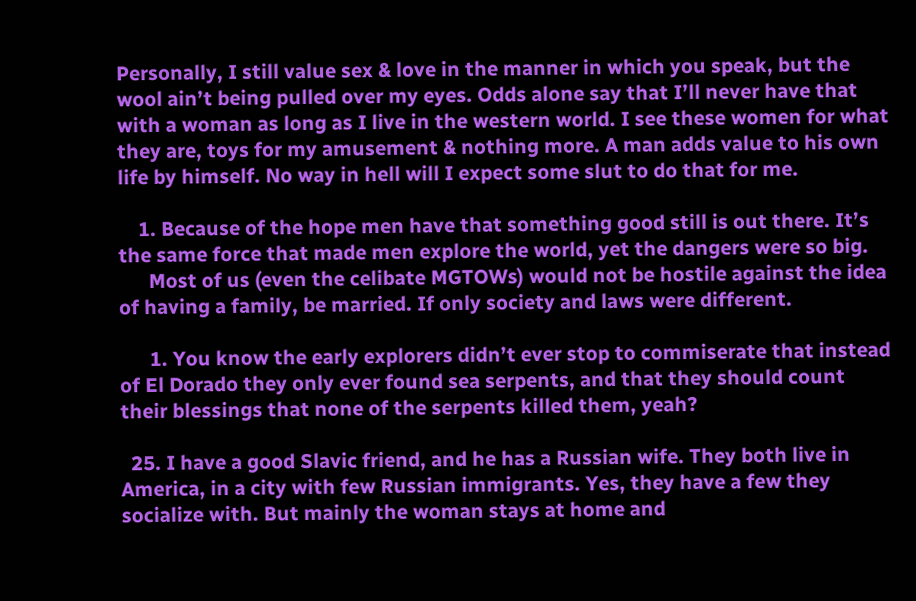Personally, I still value sex & love in the manner in which you speak, but the wool ain’t being pulled over my eyes. Odds alone say that I’ll never have that with a woman as long as I live in the western world. I see these women for what they are, toys for my amusement & nothing more. A man adds value to his own life by himself. No way in hell will I expect some slut to do that for me.

    1. Because of the hope men have that something good still is out there. It’s the same force that made men explore the world, yet the dangers were so big.
      Most of us (even the celibate MGTOWs) would not be hostile against the idea of having a family, be married. If only society and laws were different.

      1. You know the early explorers didn’t ever stop to commiserate that instead of El Dorado they only ever found sea serpents, and that they should count their blessings that none of the serpents killed them, yeah?

  25. I have a good Slavic friend, and he has a Russian wife. They both live in America, in a city with few Russian immigrants. Yes, they have a few they socialize with. But mainly the woman stays at home and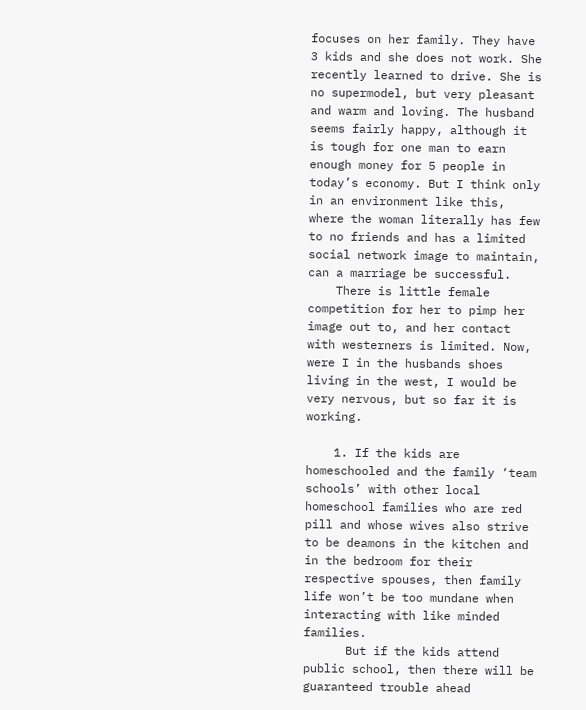focuses on her family. They have 3 kids and she does not work. She recently learned to drive. She is no supermodel, but very pleasant and warm and loving. The husband seems fairly happy, although it is tough for one man to earn enough money for 5 people in today’s economy. But I think only in an environment like this, where the woman literally has few to no friends and has a limited social network image to maintain, can a marriage be successful.
    There is little female competition for her to pimp her image out to, and her contact with westerners is limited. Now, were I in the husbands shoes living in the west, I would be very nervous, but so far it is working.

    1. If the kids are homeschooled and the family ‘team schools’ with other local homeschool families who are red pill and whose wives also strive to be deamons in the kitchen and in the bedroom for their respective spouses, then family life won’t be too mundane when interacting with like minded families.
      But if the kids attend public school, then there will be guaranteed trouble ahead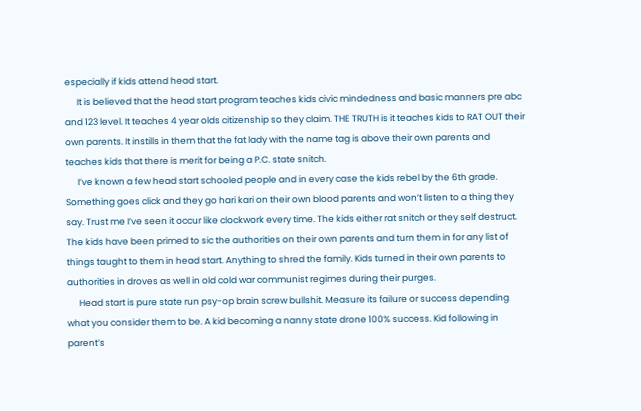especially if kids attend head start.
      It is believed that the head start program teaches kids civic mindedness and basic manners pre abc and 123 level. It teaches 4 year olds citizenship so they claim. THE TRUTH is it teaches kids to RAT OUT their own parents. It instills in them that the fat lady with the name tag is above their own parents and teaches kids that there is merit for being a P.C. state snitch.
      I’ve known a few head start schooled people and in every case the kids rebel by the 6th grade. Something goes click and they go hari kari on their own blood parents and won’t listen to a thing they say. Trust me I’ve seen it occur like clockwork every time. The kids either rat snitch or they self destruct. The kids have been primed to sic the authorities on their own parents and turn them in for any list of things taught to them in head start. Anything to shred the family. Kids turned in their own parents to authorities in droves as well in old cold war communist regimes during their purges.
      Head start is pure state run psy-op brain screw bullshit. Measure its failure or success depending what you consider them to be. A kid becoming a nanny state drone 100% success. Kid following in parent’s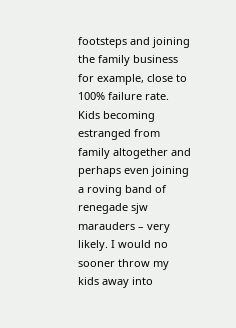footsteps and joining the family business for example, close to 100% failure rate. Kids becoming estranged from family altogether and perhaps even joining a roving band of renegade sjw marauders – very likely. I would no sooner throw my kids away into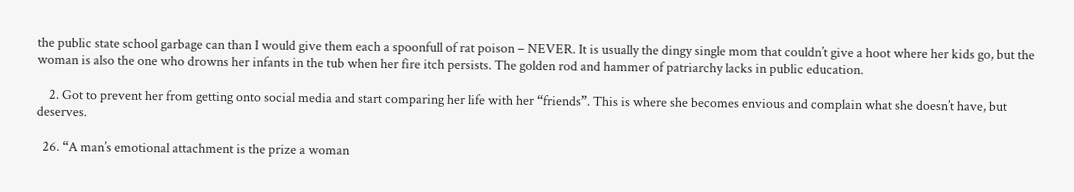the public state school garbage can than I would give them each a spoonfull of rat poison – NEVER. It is usually the dingy single mom that couldn’t give a hoot where her kids go, but the woman is also the one who drowns her infants in the tub when her fire itch persists. The golden rod and hammer of patriarchy lacks in public education.

    2. Got to prevent her from getting onto social media and start comparing her life with her “friends”. This is where she becomes envious and complain what she doesn’t have, but deserves.

  26. “A man’s emotional attachment is the prize a woman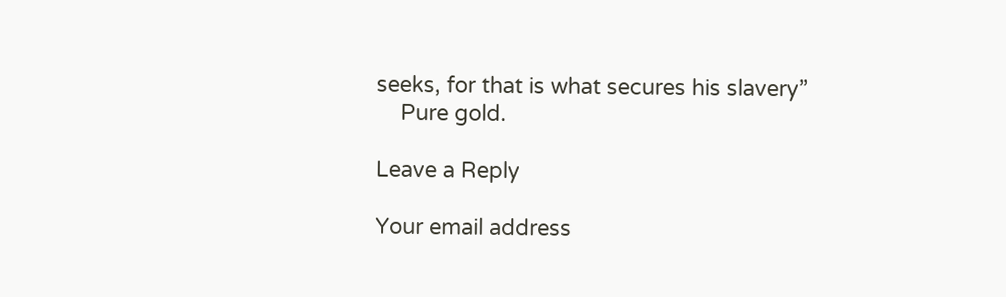seeks, for that is what secures his slavery”
    Pure gold.

Leave a Reply

Your email address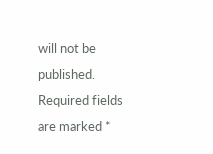will not be published. Required fields are marked *